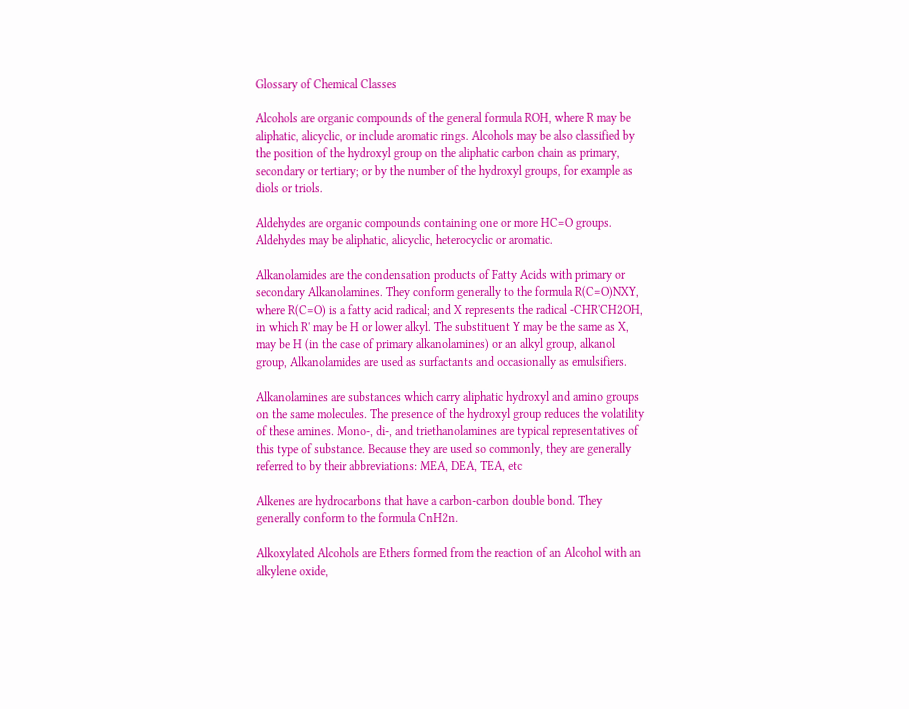Glossary of Chemical Classes

Alcohols are organic compounds of the general formula ROH, where R may be aliphatic, alicyclic, or include aromatic rings. Alcohols may be also classified by the position of the hydroxyl group on the aliphatic carbon chain as primary, secondary or tertiary; or by the number of the hydroxyl groups, for example as diols or triols.

Aldehydes are organic compounds containing one or more HC=O groups. Aldehydes may be aliphatic, alicyclic, heterocyclic or aromatic.

Alkanolamides are the condensation products of Fatty Acids with primary or secondary Alkanolamines. They conform generally to the formula R(C=O)NXY, where R(C=O) is a fatty acid radical; and X represents the radical -CHR'CH2OH, in which R' may be H or lower alkyl. The substituent Y may be the same as X, may be H (in the case of primary alkanolamines) or an alkyl group, alkanol group, Alkanolamides are used as surfactants and occasionally as emulsifiers.

Alkanolamines are substances which carry aliphatic hydroxyl and amino groups on the same molecules. The presence of the hydroxyl group reduces the volatility of these amines. Mono-, di-, and triethanolamines are typical representatives of this type of substance. Because they are used so commonly, they are generally referred to by their abbreviations: MEA, DEA, TEA, etc

Alkenes are hydrocarbons that have a carbon-carbon double bond. They generally conform to the formula CnH2n.

Alkoxylated Alcohols are Ethers formed from the reaction of an Alcohol with an alkylene oxide,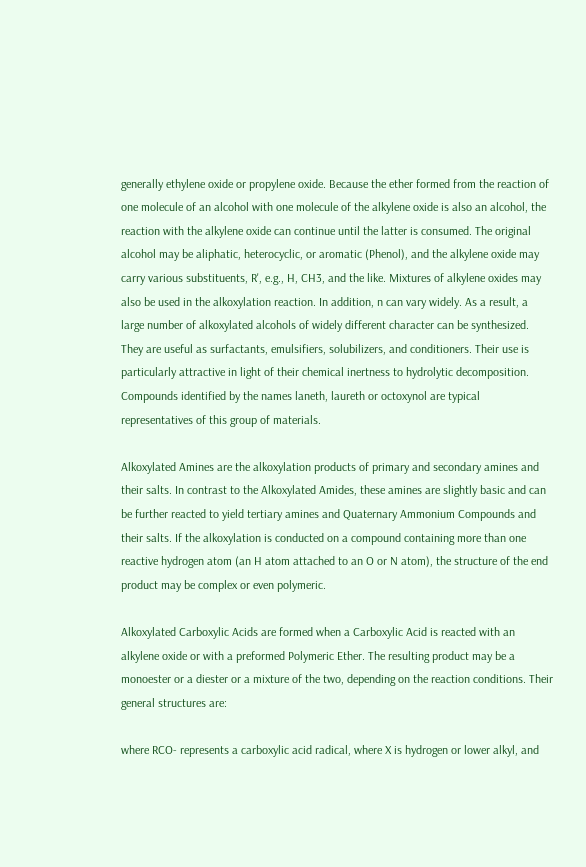generally ethylene oxide or propylene oxide. Because the ether formed from the reaction of one molecule of an alcohol with one molecule of the alkylene oxide is also an alcohol, the reaction with the alkylene oxide can continue until the latter is consumed. The original alcohol may be aliphatic, heterocyclic, or aromatic (Phenol), and the alkylene oxide may carry various substituents, R', e.g., H, CH3, and the like. Mixtures of alkylene oxides may also be used in the alkoxylation reaction. In addition, n can vary widely. As a result, a large number of alkoxylated alcohols of widely different character can be synthesized. They are useful as surfactants, emulsifiers, solubilizers, and conditioners. Their use is particularly attractive in light of their chemical inertness to hydrolytic decomposition. Compounds identified by the names laneth, laureth or octoxynol are typical representatives of this group of materials.

Alkoxylated Amines are the alkoxylation products of primary and secondary amines and their salts. In contrast to the Alkoxylated Amides, these amines are slightly basic and can be further reacted to yield tertiary amines and Quaternary Ammonium Compounds and their salts. If the alkoxylation is conducted on a compound containing more than one reactive hydrogen atom (an H atom attached to an O or N atom), the structure of the end product may be complex or even polymeric.

Alkoxylated Carboxylic Acids are formed when a Carboxylic Acid is reacted with an alkylene oxide or with a preformed Polymeric Ether. The resulting product may be a monoester or a diester or a mixture of the two, depending on the reaction conditions. Their general structures are:

where RCO- represents a carboxylic acid radical, where X is hydrogen or lower alkyl, and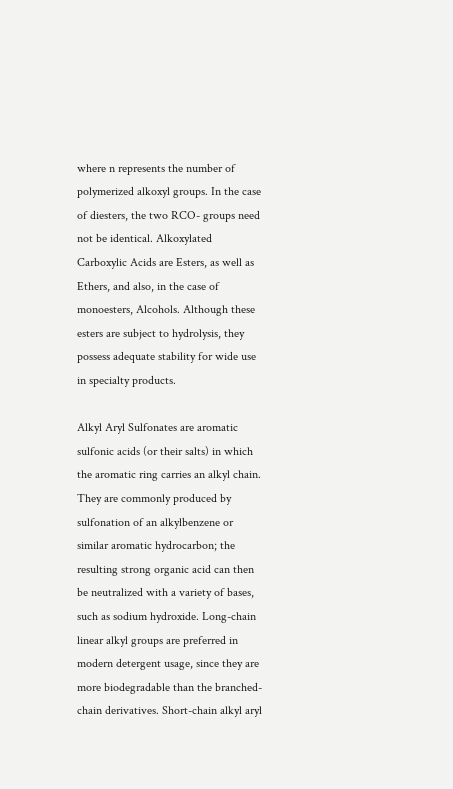where n represents the number of polymerized alkoxyl groups. In the case of diesters, the two RCO- groups need not be identical. Alkoxylated Carboxylic Acids are Esters, as well as Ethers, and also, in the case of monoesters, Alcohols. Although these esters are subject to hydrolysis, they possess adequate stability for wide use in specialty products.

Alkyl Aryl Sulfonates are aromatic sulfonic acids (or their salts) in which the aromatic ring carries an alkyl chain. They are commonly produced by sulfonation of an alkylbenzene or similar aromatic hydrocarbon; the resulting strong organic acid can then be neutralized with a variety of bases, such as sodium hydroxide. Long-chain linear alkyl groups are preferred in modern detergent usage, since they are more biodegradable than the branched-chain derivatives. Short-chain alkyl aryl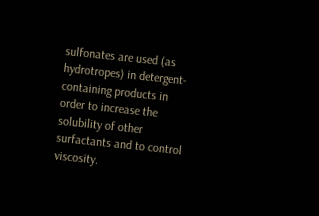sulfonates are used (as hydrotropes) in detergent-containing products in order to increase the solubility of other surfactants and to control viscosity.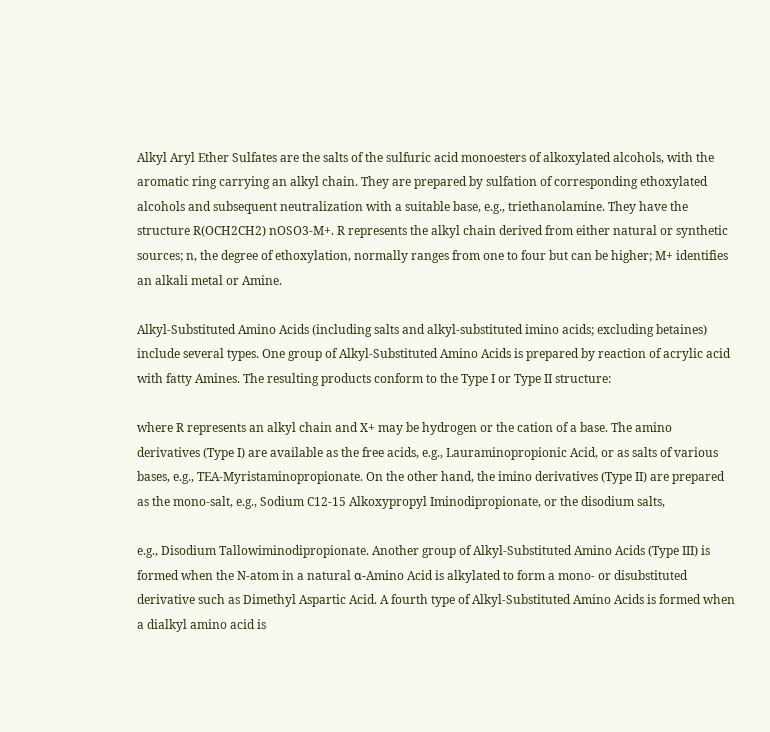Alkyl Aryl Ether Sulfates are the salts of the sulfuric acid monoesters of alkoxylated alcohols, with the aromatic ring carrying an alkyl chain. They are prepared by sulfation of corresponding ethoxylated alcohols and subsequent neutralization with a suitable base, e.g., triethanolamine. They have the structure R(OCH2CH2) nOSO3-M+. R represents the alkyl chain derived from either natural or synthetic sources; n, the degree of ethoxylation, normally ranges from one to four but can be higher; M+ identifies an alkali metal or Amine.

Alkyl-Substituted Amino Acids (including salts and alkyl-substituted imino acids; excluding betaines) include several types. One group of Alkyl-Substituted Amino Acids is prepared by reaction of acrylic acid with fatty Amines. The resulting products conform to the Type I or Type II structure:

where R represents an alkyl chain and X+ may be hydrogen or the cation of a base. The amino derivatives (Type I) are available as the free acids, e.g., Lauraminopropionic Acid, or as salts of various bases, e.g., TEA-Myristaminopropionate. On the other hand, the imino derivatives (Type II) are prepared as the mono-salt, e.g., Sodium C12-15 Alkoxypropyl Iminodipropionate, or the disodium salts,

e.g., Disodium Tallowiminodipropionate. Another group of Alkyl-Substituted Amino Acids (Type III) is formed when the N-atom in a natural α-Amino Acid is alkylated to form a mono- or disubstituted derivative such as Dimethyl Aspartic Acid. A fourth type of Alkyl-Substituted Amino Acids is formed when a dialkyl amino acid is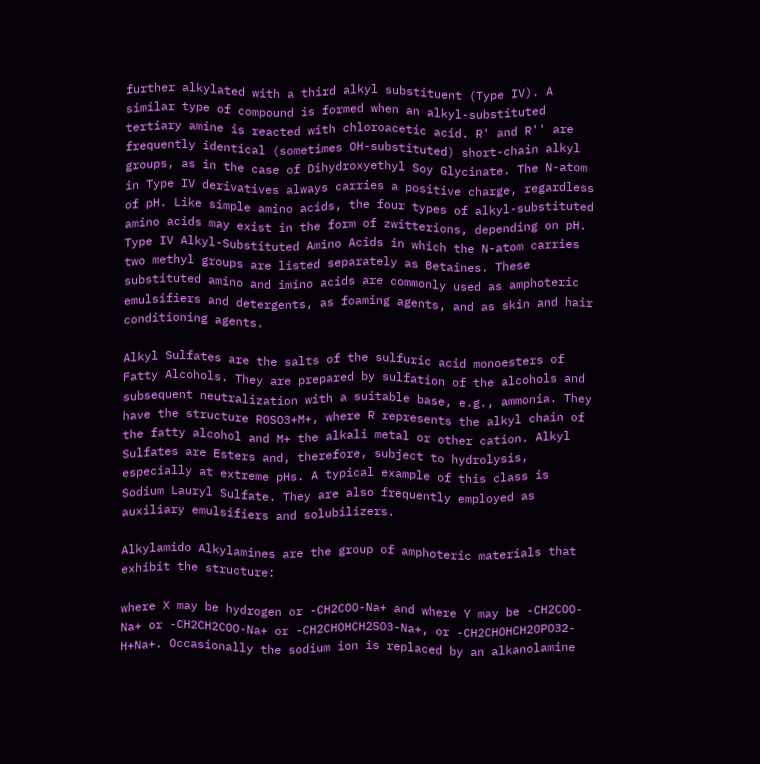further alkylated with a third alkyl substituent (Type IV). A similar type of compound is formed when an alkyl-substituted tertiary amine is reacted with chloroacetic acid. R' and R'' are frequently identical (sometimes OH-substituted) short-chain alkyl groups, as in the case of Dihydroxyethyl Soy Glycinate. The N-atom in Type IV derivatives always carries a positive charge, regardless of pH. Like simple amino acids, the four types of alkyl-substituted amino acids may exist in the form of zwitterions, depending on pH. Type IV Alkyl-Substituted Amino Acids in which the N-atom carries two methyl groups are listed separately as Betaines. These substituted amino and imino acids are commonly used as amphoteric emulsifiers and detergents, as foaming agents, and as skin and hair conditioning agents.

Alkyl Sulfates are the salts of the sulfuric acid monoesters of Fatty Alcohols. They are prepared by sulfation of the alcohols and subsequent neutralization with a suitable base, e.g., ammonia. They have the structure ROSO3+M+, where R represents the alkyl chain of the fatty alcohol and M+ the alkali metal or other cation. Alkyl Sulfates are Esters and, therefore, subject to hydrolysis, especially at extreme pHs. A typical example of this class is Sodium Lauryl Sulfate. They are also frequently employed as auxiliary emulsifiers and solubilizers.

Alkylamido Alkylamines are the group of amphoteric materials that exhibit the structure:

where X may be hydrogen or -CH2COO-Na+ and where Y may be -CH2COO-Na+ or -CH2CH2COO-Na+ or -CH2CHOHCH2SO3-Na+, or -CH2CHOHCH2OPO32-H+Na+. Occasionally the sodium ion is replaced by an alkanolamine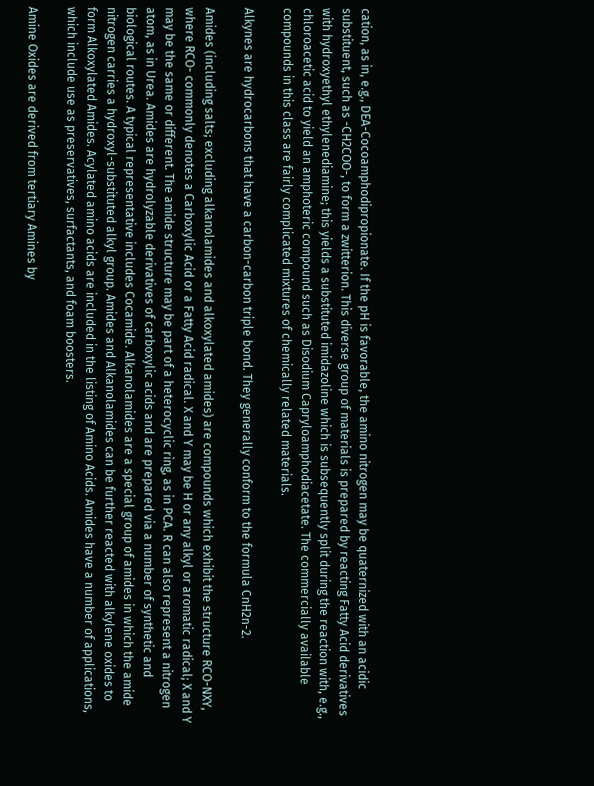cation, as in, e.g., DEA-Cocoamphodipropionate. If the pH is favorable, the amino nitrogen may be quaternized with an acidic substituent, such as -CH2COO-, to form a zwitterion. This diverse group of materials is prepared by reacting Fatty Acid derivatives with hydroxyethyl ethylenediamine; this yields a substituted imidazoline which is subsequently split during the reaction with, e.g., chloroacetic acid to yield an amphoteric compound such as Disodium Capryloamphodiacetate. The commercially available compounds in this class are fairly complicated mixtures of chemically related materials.

Alkynes are hydrocarbons that have a carbon-carbon triple bond. They generally conform to the formula CnH2n-2.

Amides (including salts; excluding alkanolamides and alkoxylated amides) are compounds which exhibit the structure RCO-NXY, where RCO- commonly denotes a Carboxylic Acid or a Fatty Acid radical. X and Y may be H or any alkyl or aromatic radical; X and Y may be the same or different. The amide structure may be part of a heterocyclic ring, as in PCA. R can also represent a nitrogen atom, as in Urea. Amides are hydrolyzable derivatives of carboxylic acids and are prepared via a number of synthetic and biological routes. A typical representative includes Cocamide. Alkanolamides are a special group of amides in which the amide nitrogen carries a hydroxyl-substituted alkyl group. Amides and Alkanolamides can be further reacted with alkylene oxides to form Alkoxylated Amides. Acylated amino acids are included in the listing of Amino Acids. Amides have a number of applications, which include use as preservatives, surfactants, and foam boosters.

Amine Oxides are derived from tertiary Amines by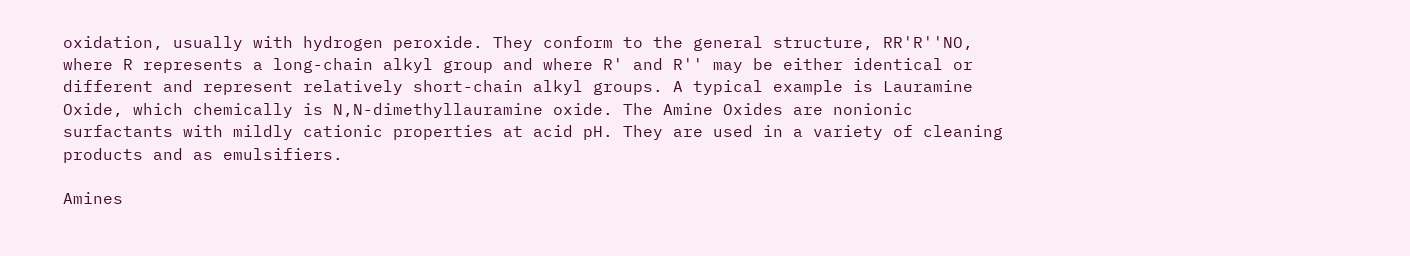oxidation, usually with hydrogen peroxide. They conform to the general structure, RR'R''NO, where R represents a long-chain alkyl group and where R' and R'' may be either identical or different and represent relatively short-chain alkyl groups. A typical example is Lauramine Oxide, which chemically is N,N-dimethyllauramine oxide. The Amine Oxides are nonionic surfactants with mildly cationic properties at acid pH. They are used in a variety of cleaning products and as emulsifiers.

Amines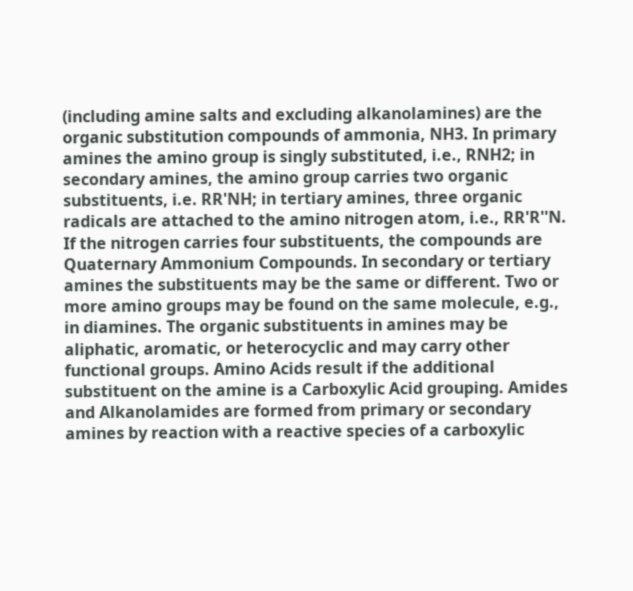(including amine salts and excluding alkanolamines) are the organic substitution compounds of ammonia, NH3. In primary amines the amino group is singly substituted, i.e., RNH2; in secondary amines, the amino group carries two organic substituents, i.e. RR'NH; in tertiary amines, three organic radicals are attached to the amino nitrogen atom, i.e., RR'R''N. If the nitrogen carries four substituents, the compounds are Quaternary Ammonium Compounds. In secondary or tertiary amines the substituents may be the same or different. Two or more amino groups may be found on the same molecule, e.g., in diamines. The organic substituents in amines may be aliphatic, aromatic, or heterocyclic and may carry other functional groups. Amino Acids result if the additional substituent on the amine is a Carboxylic Acid grouping. Amides and Alkanolamides are formed from primary or secondary amines by reaction with a reactive species of a carboxylic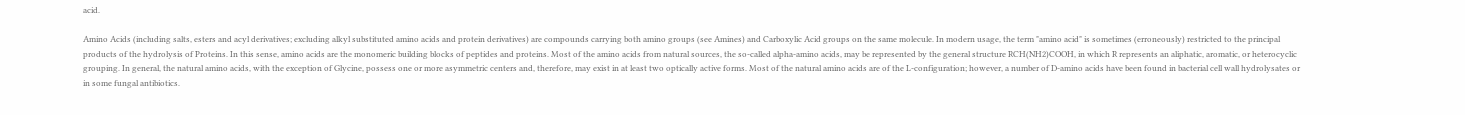acid.

Amino Acids (including salts, esters and acyl derivatives; excluding alkyl substituted amino acids and protein derivatives) are compounds carrying both amino groups (see Amines) and Carboxylic Acid groups on the same molecule. In modern usage, the term "amino acid" is sometimes (erroneously) restricted to the principal products of the hydrolysis of Proteins. In this sense, amino acids are the monomeric building blocks of peptides and proteins. Most of the amino acids from natural sources, the so-called alpha-amino acids, may be represented by the general structure RCH(NH2)COOH, in which R represents an aliphatic, aromatic, or heterocyclic grouping. In general, the natural amino acids, with the exception of Glycine, possess one or more asymmetric centers and, therefore, may exist in at least two optically active forms. Most of the natural amino acids are of the L-configuration; however, a number of D-amino acids have been found in bacterial cell wall hydrolysates or in some fungal antibiotics.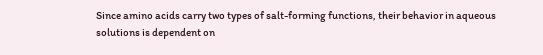Since amino acids carry two types of salt-forming functions, their behavior in aqueous solutions is dependent on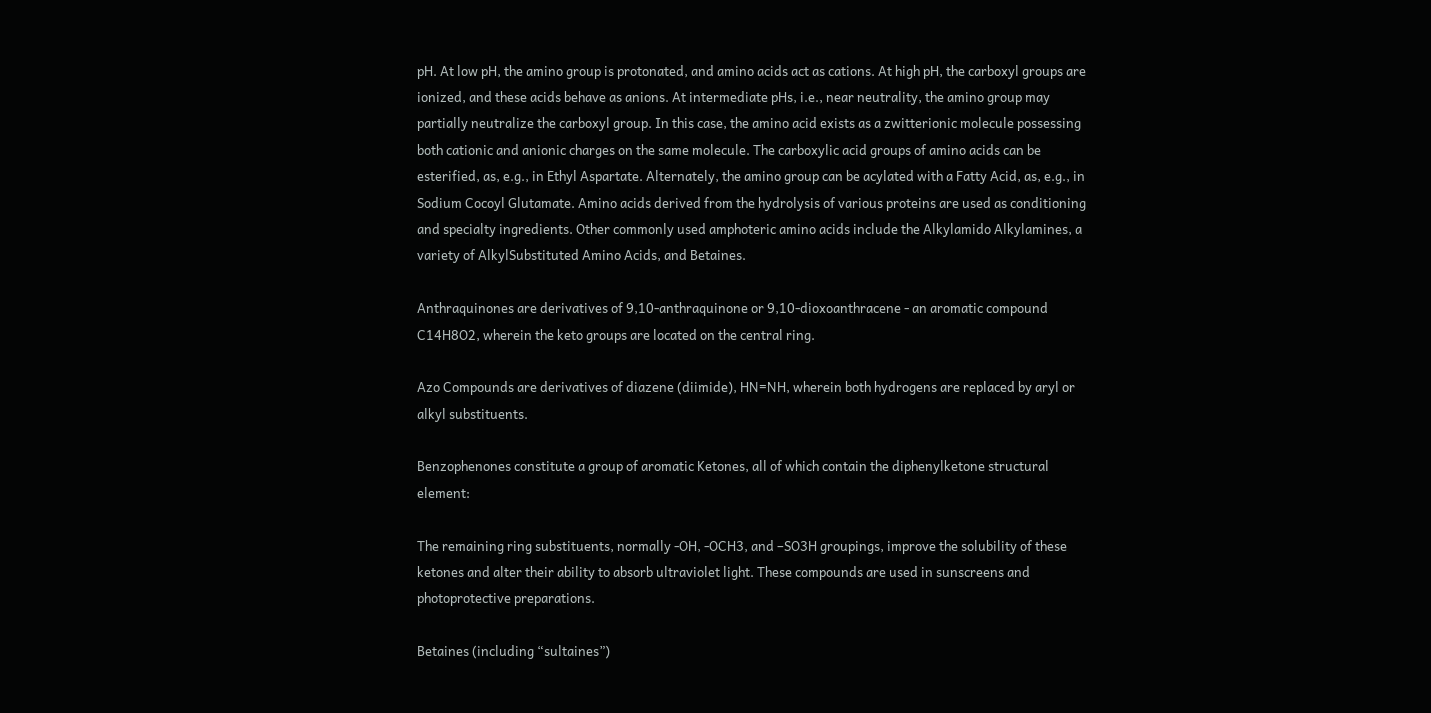pH. At low pH, the amino group is protonated, and amino acids act as cations. At high pH, the carboxyl groups are ionized, and these acids behave as anions. At intermediate pHs, i.e., near neutrality, the amino group may partially neutralize the carboxyl group. In this case, the amino acid exists as a zwitterionic molecule possessing both cationic and anionic charges on the same molecule. The carboxylic acid groups of amino acids can be esterified, as, e.g., in Ethyl Aspartate. Alternately, the amino group can be acylated with a Fatty Acid, as, e.g., in Sodium Cocoyl Glutamate. Amino acids derived from the hydrolysis of various proteins are used as conditioning and specialty ingredients. Other commonly used amphoteric amino acids include the Alkylamido Alkylamines, a variety of AlkylSubstituted Amino Acids, and Betaines.

Anthraquinones are derivatives of 9,10-anthraquinone or 9,10-dioxoanthracene - an aromatic compound C14H8O2, wherein the keto groups are located on the central ring.

Azo Compounds are derivatives of diazene (diimide), HN=NH, wherein both hydrogens are replaced by aryl or alkyl substituents.

Benzophenones constitute a group of aromatic Ketones, all of which contain the diphenylketone structural element:

The remaining ring substituents, normally -OH, -OCH3, and –SO3H groupings, improve the solubility of these ketones and alter their ability to absorb ultraviolet light. These compounds are used in sunscreens and photoprotective preparations.

Betaines (including “sultaines”)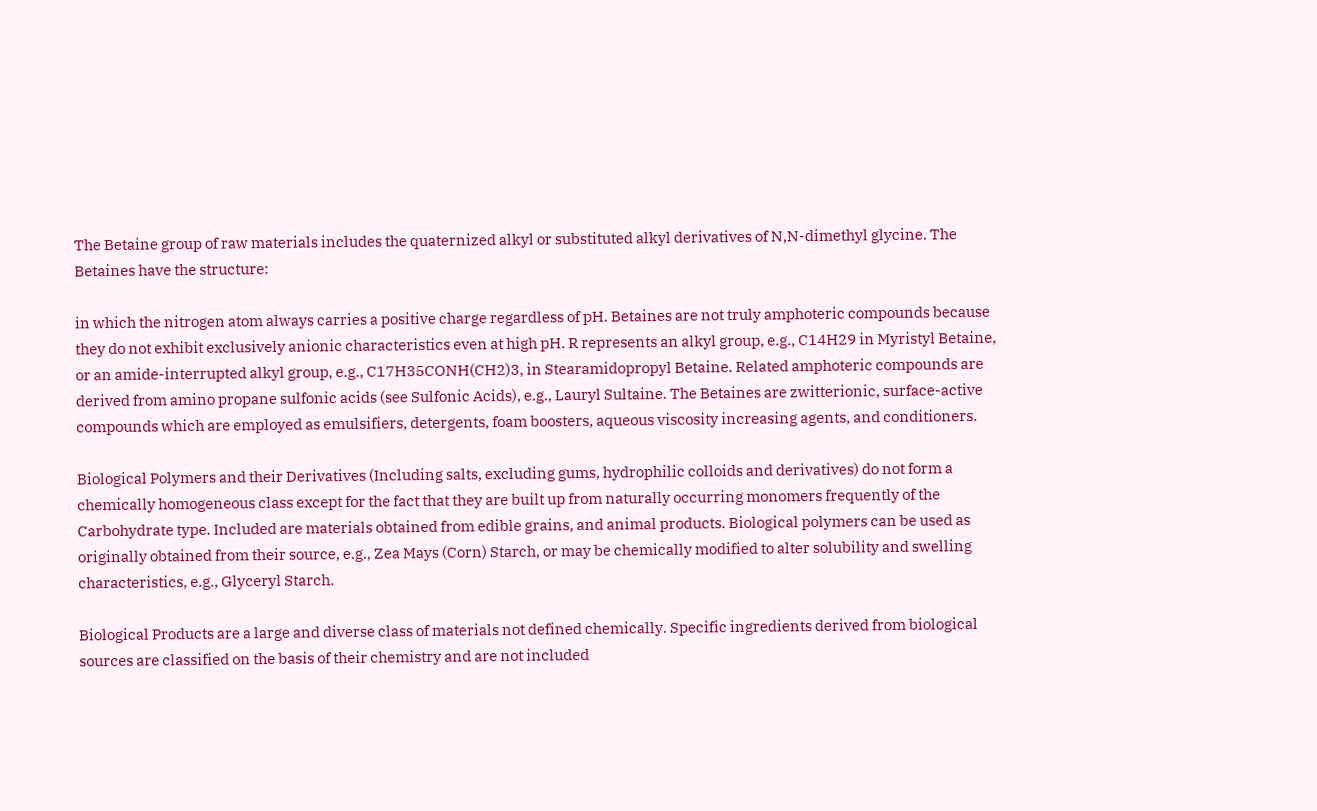The Betaine group of raw materials includes the quaternized alkyl or substituted alkyl derivatives of N,N-dimethyl glycine. The Betaines have the structure:

in which the nitrogen atom always carries a positive charge regardless of pH. Betaines are not truly amphoteric compounds because they do not exhibit exclusively anionic characteristics even at high pH. R represents an alkyl group, e.g., C14H29 in Myristyl Betaine, or an amide-interrupted alkyl group, e.g., C17H35CONH(CH2)3, in Stearamidopropyl Betaine. Related amphoteric compounds are derived from amino propane sulfonic acids (see Sulfonic Acids), e.g., Lauryl Sultaine. The Betaines are zwitterionic, surface-active compounds which are employed as emulsifiers, detergents, foam boosters, aqueous viscosity increasing agents, and conditioners.

Biological Polymers and their Derivatives (Including salts, excluding gums, hydrophilic colloids and derivatives) do not form a chemically homogeneous class except for the fact that they are built up from naturally occurring monomers frequently of the Carbohydrate type. Included are materials obtained from edible grains, and animal products. Biological polymers can be used as originally obtained from their source, e.g., Zea Mays (Corn) Starch, or may be chemically modified to alter solubility and swelling characteristics, e.g., Glyceryl Starch.

Biological Products are a large and diverse class of materials not defined chemically. Specific ingredients derived from biological sources are classified on the basis of their chemistry and are not included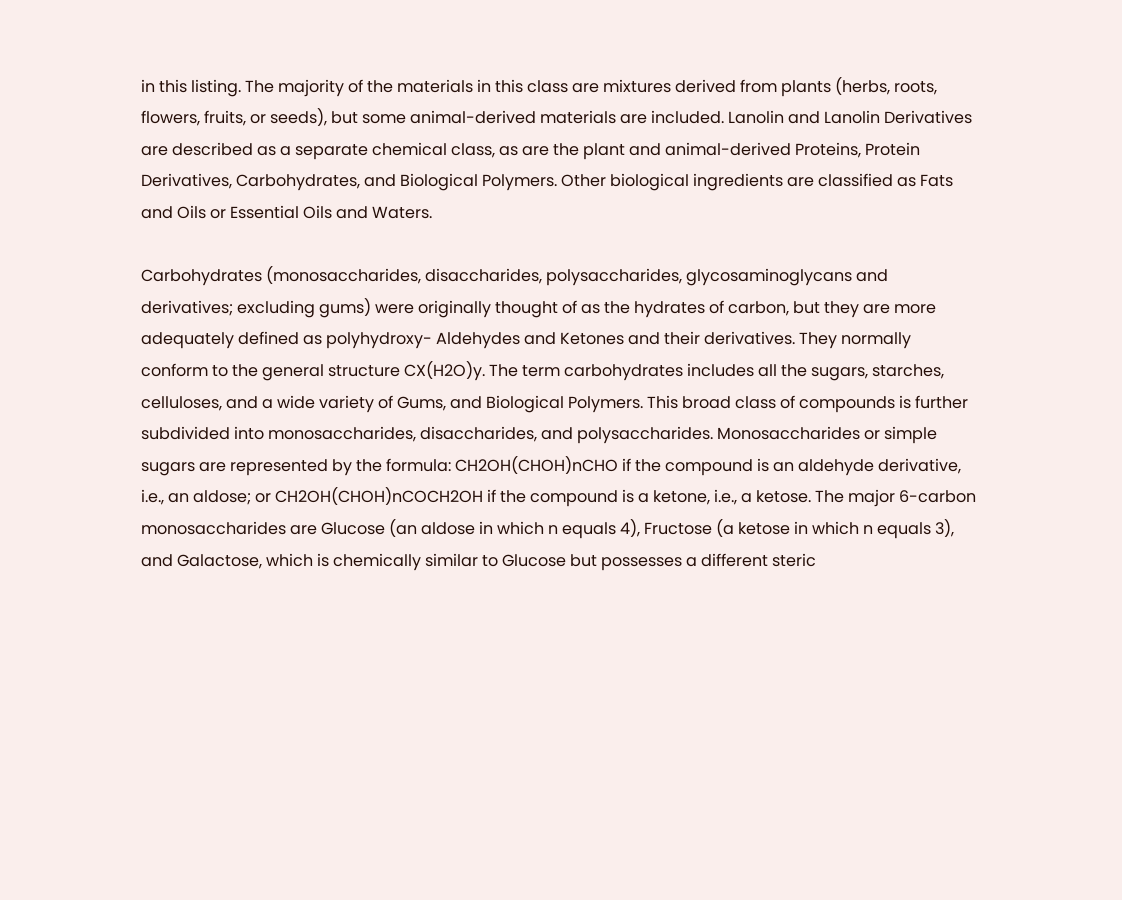in this listing. The majority of the materials in this class are mixtures derived from plants (herbs, roots, flowers, fruits, or seeds), but some animal-derived materials are included. Lanolin and Lanolin Derivatives are described as a separate chemical class, as are the plant and animal-derived Proteins, Protein Derivatives, Carbohydrates, and Biological Polymers. Other biological ingredients are classified as Fats and Oils or Essential Oils and Waters.

Carbohydrates (monosaccharides, disaccharides, polysaccharides, glycosaminoglycans and derivatives; excluding gums) were originally thought of as the hydrates of carbon, but they are more adequately defined as polyhydroxy- Aldehydes and Ketones and their derivatives. They normally conform to the general structure CX(H2O)y. The term carbohydrates includes all the sugars, starches, celluloses, and a wide variety of Gums, and Biological Polymers. This broad class of compounds is further subdivided into monosaccharides, disaccharides, and polysaccharides. Monosaccharides or simple sugars are represented by the formula: CH2OH(CHOH)nCHO if the compound is an aldehyde derivative, i.e., an aldose; or CH2OH(CHOH)nCOCH2OH if the compound is a ketone, i.e., a ketose. The major 6-carbon monosaccharides are Glucose (an aldose in which n equals 4), Fructose (a ketose in which n equals 3), and Galactose, which is chemically similar to Glucose but possesses a different steric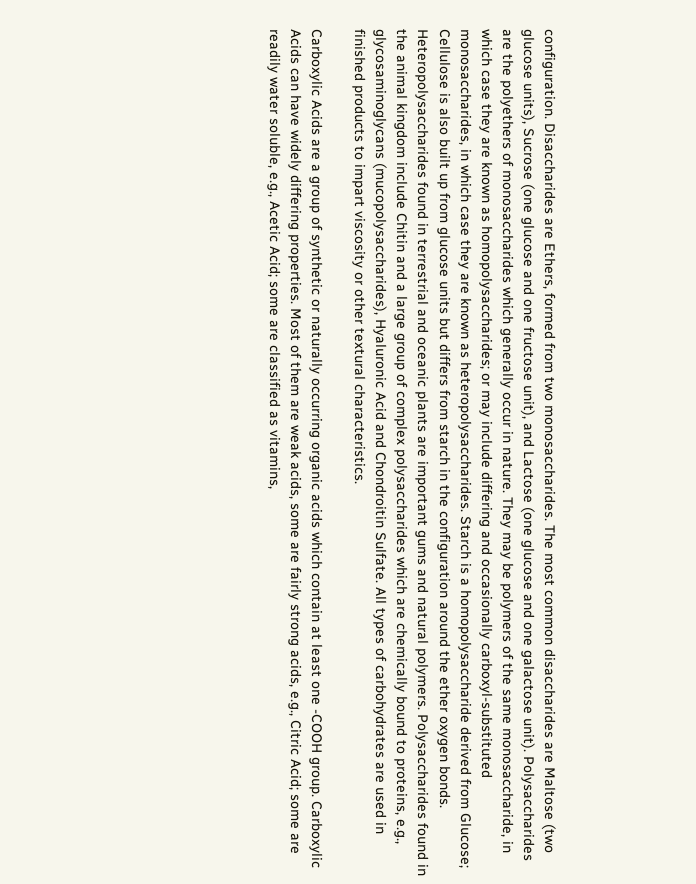configuration. Disaccharides are Ethers, formed from two monosaccharides. The most common disaccharides are Maltose (two glucose units), Sucrose (one glucose and one fructose unit), and Lactose (one glucose and one galactose unit). Polysaccharides are the polyethers of monosaccharides which generally occur in nature. They may be polymers of the same monosaccharide, in which case they are known as homopolysaccharides; or may include differing and occasionally carboxyl-substituted monosaccharides, in which case they are known as heteropolysaccharides. Starch is a homopolysaccharide derived from Glucose; Cellulose is also built up from glucose units but differs from starch in the configuration around the ether oxygen bonds. Heteropolysaccharides found in terrestrial and oceanic plants are important gums and natural polymers. Polysaccharides found in the animal kingdom include Chitin and a large group of complex polysaccharides which are chemically bound to proteins, e.g., glycosaminoglycans (mucopolysaccharides), Hyaluronic Acid and Chondroitin Sulfate. All types of carbohydrates are used in finished products to impart viscosity or other textural characteristics.

Carboxylic Acids are a group of synthetic or naturally occurring organic acids which contain at least one -COOH group. Carboxylic Acids can have widely differing properties. Most of them are weak acids, some are fairly strong acids, e.g., Citric Acid; some are readily water soluble, e.g., Acetic Acid; some are classified as vitamins,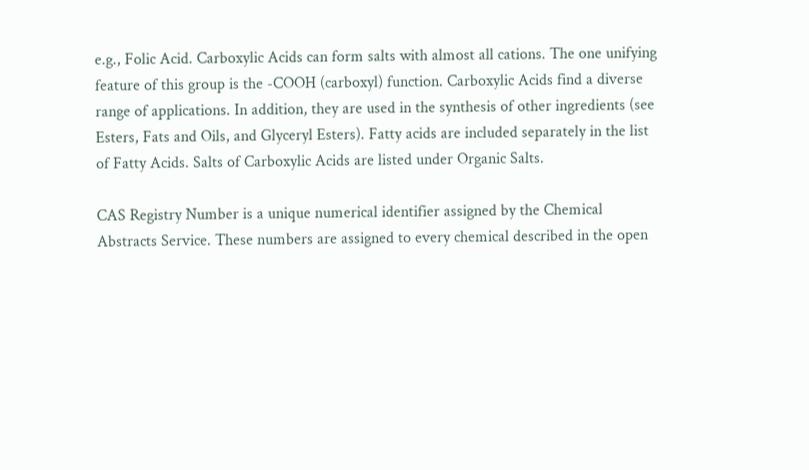e.g., Folic Acid. Carboxylic Acids can form salts with almost all cations. The one unifying feature of this group is the -COOH (carboxyl) function. Carboxylic Acids find a diverse range of applications. In addition, they are used in the synthesis of other ingredients (see Esters, Fats and Oils, and Glyceryl Esters). Fatty acids are included separately in the list of Fatty Acids. Salts of Carboxylic Acids are listed under Organic Salts.

CAS Registry Number is a unique numerical identifier assigned by the Chemical Abstracts Service. These numbers are assigned to every chemical described in the open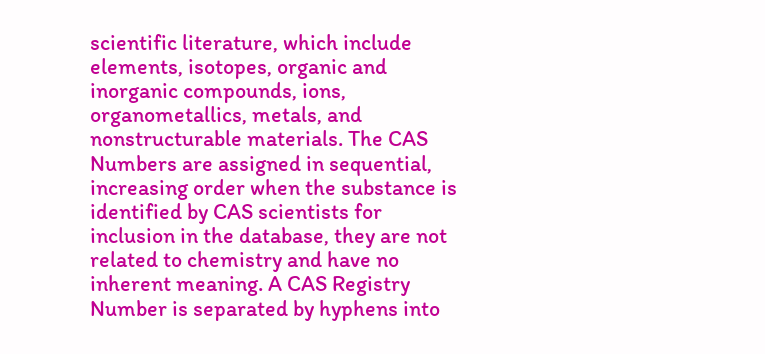scientific literature, which include elements, isotopes, organic and inorganic compounds, ions, organometallics, metals, and nonstructurable materials. The CAS Numbers are assigned in sequential, increasing order when the substance is identified by CAS scientists for inclusion in the database, they are not related to chemistry and have no inherent meaning. A CAS Registry Number is separated by hyphens into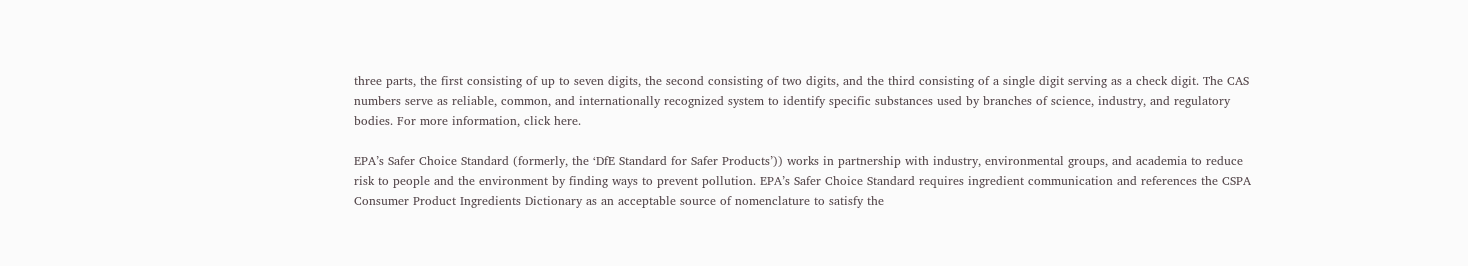three parts, the first consisting of up to seven digits, the second consisting of two digits, and the third consisting of a single digit serving as a check digit. The CAS numbers serve as reliable, common, and internationally recognized system to identify specific substances used by branches of science, industry, and regulatory bodies. For more information, click here.

EPA’s Safer Choice Standard (formerly, the ‘DfE Standard for Safer Products’)) works in partnership with industry, environmental groups, and academia to reduce risk to people and the environment by finding ways to prevent pollution. EPA’s Safer Choice Standard requires ingredient communication and references the CSPA Consumer Product Ingredients Dictionary as an acceptable source of nomenclature to satisfy the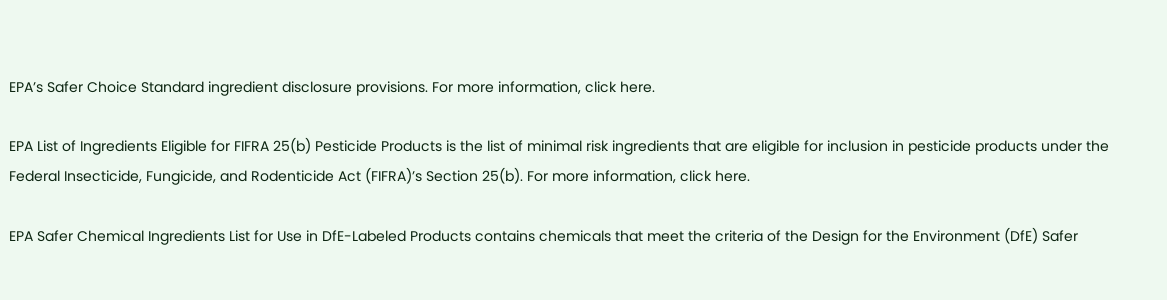EPA’s Safer Choice Standard ingredient disclosure provisions. For more information, click here.

EPA List of Ingredients Eligible for FIFRA 25(b) Pesticide Products is the list of minimal risk ingredients that are eligible for inclusion in pesticide products under the Federal Insecticide, Fungicide, and Rodenticide Act (FIFRA)’s Section 25(b). For more information, click here.

EPA Safer Chemical Ingredients List for Use in DfE-Labeled Products contains chemicals that meet the criteria of the Design for the Environment (DfE) Safer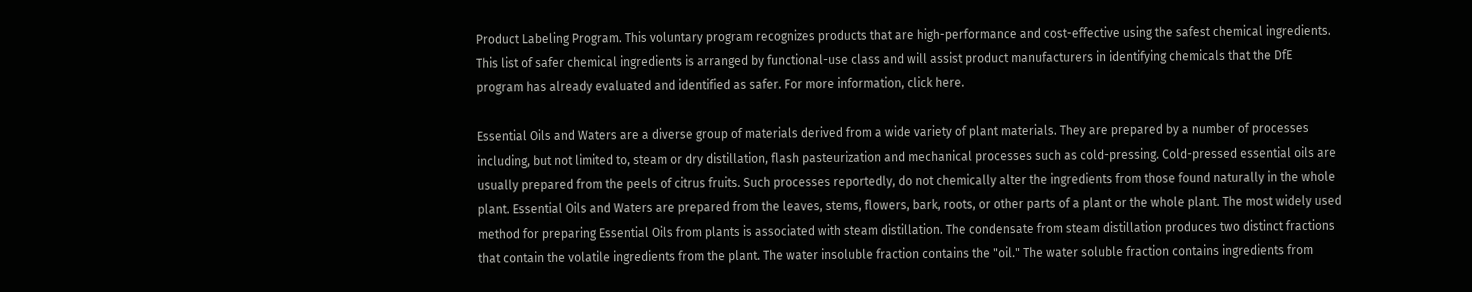Product Labeling Program. This voluntary program recognizes products that are high-performance and cost-effective using the safest chemical ingredients. This list of safer chemical ingredients is arranged by functional-use class and will assist product manufacturers in identifying chemicals that the DfE program has already evaluated and identified as safer. For more information, click here.

Essential Oils and Waters are a diverse group of materials derived from a wide variety of plant materials. They are prepared by a number of processes including, but not limited to, steam or dry distillation, flash pasteurization and mechanical processes such as cold-pressing. Cold-pressed essential oils are usually prepared from the peels of citrus fruits. Such processes reportedly, do not chemically alter the ingredients from those found naturally in the whole plant. Essential Oils and Waters are prepared from the leaves, stems, flowers, bark, roots, or other parts of a plant or the whole plant. The most widely used method for preparing Essential Oils from plants is associated with steam distillation. The condensate from steam distillation produces two distinct fractions that contain the volatile ingredients from the plant. The water insoluble fraction contains the "oil." The water soluble fraction contains ingredients from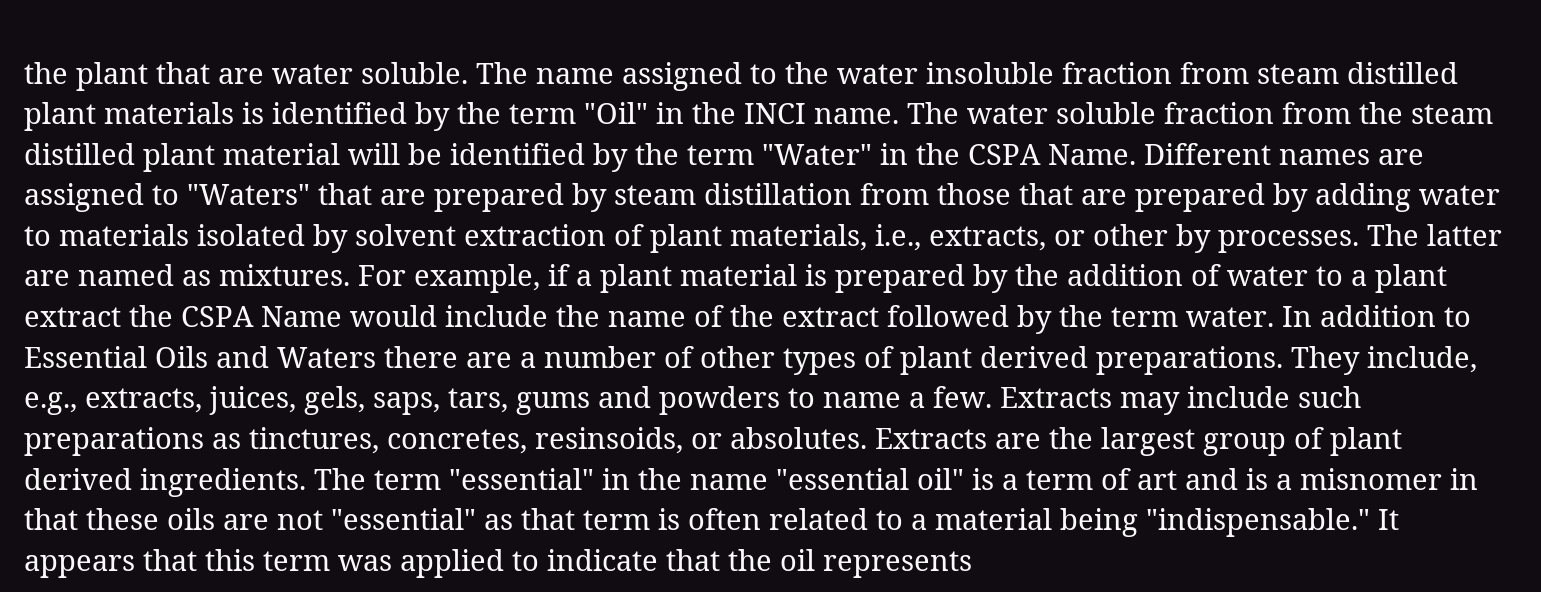the plant that are water soluble. The name assigned to the water insoluble fraction from steam distilled plant materials is identified by the term "Oil" in the INCI name. The water soluble fraction from the steam distilled plant material will be identified by the term "Water" in the CSPA Name. Different names are assigned to "Waters" that are prepared by steam distillation from those that are prepared by adding water to materials isolated by solvent extraction of plant materials, i.e., extracts, or other by processes. The latter are named as mixtures. For example, if a plant material is prepared by the addition of water to a plant extract the CSPA Name would include the name of the extract followed by the term water. In addition to Essential Oils and Waters there are a number of other types of plant derived preparations. They include, e.g., extracts, juices, gels, saps, tars, gums and powders to name a few. Extracts may include such preparations as tinctures, concretes, resinsoids, or absolutes. Extracts are the largest group of plant derived ingredients. The term "essential" in the name "essential oil" is a term of art and is a misnomer in that these oils are not "essential" as that term is often related to a material being "indispensable." It appears that this term was applied to indicate that the oil represents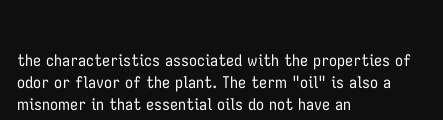the characteristics associated with the properties of odor or flavor of the plant. The term "oil" is also a misnomer in that essential oils do not have an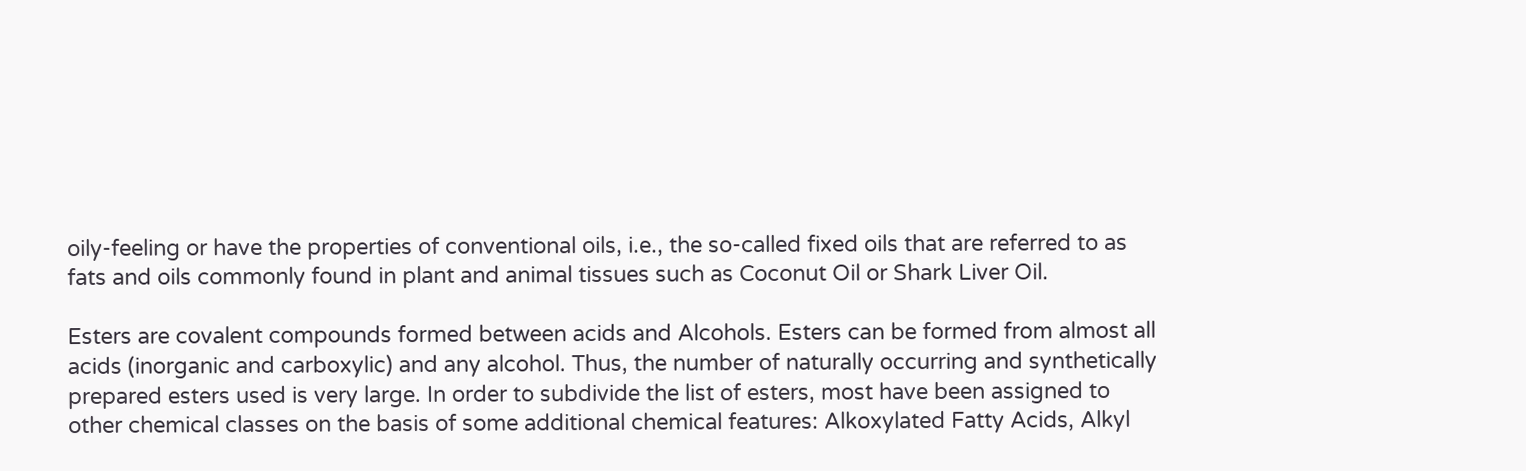oily-feeling or have the properties of conventional oils, i.e., the so-called fixed oils that are referred to as fats and oils commonly found in plant and animal tissues such as Coconut Oil or Shark Liver Oil.

Esters are covalent compounds formed between acids and Alcohols. Esters can be formed from almost all acids (inorganic and carboxylic) and any alcohol. Thus, the number of naturally occurring and synthetically prepared esters used is very large. In order to subdivide the list of esters, most have been assigned to other chemical classes on the basis of some additional chemical features: Alkoxylated Fatty Acids, Alkyl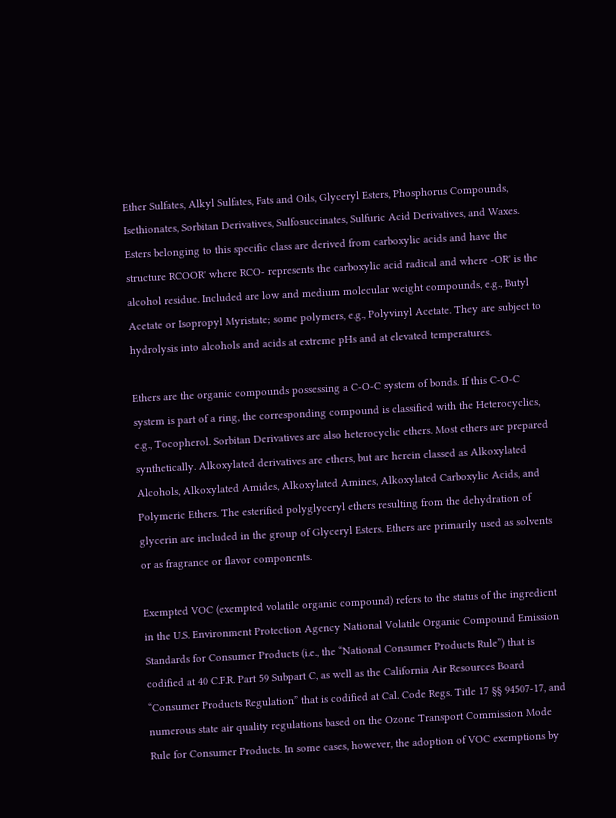Ether Sulfates, Alkyl Sulfates, Fats and Oils, Glyceryl Esters, Phosphorus Compounds, Isethionates, Sorbitan Derivatives, Sulfosuccinates, Sulfuric Acid Derivatives, and Waxes. Esters belonging to this specific class are derived from carboxylic acids and have the structure RCOOR' where RCO- represents the carboxylic acid radical and where -OR' is the alcohol residue. Included are low and medium molecular weight compounds, e.g., Butyl Acetate or Isopropyl Myristate; some polymers, e.g., Polyvinyl Acetate. They are subject to hydrolysis into alcohols and acids at extreme pHs and at elevated temperatures.

Ethers are the organic compounds possessing a C-O-C system of bonds. If this C-O-C system is part of a ring, the corresponding compound is classified with the Heterocyclics, e.g., Tocopherol. Sorbitan Derivatives are also heterocyclic ethers. Most ethers are prepared synthetically. Alkoxylated derivatives are ethers, but are herein classed as Alkoxylated Alcohols, Alkoxylated Amides, Alkoxylated Amines, Alkoxylated Carboxylic Acids, and Polymeric Ethers. The esterified polyglyceryl ethers resulting from the dehydration of glycerin are included in the group of Glyceryl Esters. Ethers are primarily used as solvents or as fragrance or flavor components.

Exempted VOC (exempted volatile organic compound) refers to the status of the ingredient in the U.S. Environment Protection Agency National Volatile Organic Compound Emission Standards for Consumer Products (i.e., the “National Consumer Products Rule”) that is codified at 40 C.F.R. Part 59 Subpart C, as well as the California Air Resources Board “Consumer Products Regulation” that is codified at Cal. Code Regs. Title 17 §§ 94507-17, and numerous state air quality regulations based on the Ozone Transport Commission Mode Rule for Consumer Products. In some cases, however, the adoption of VOC exemptions by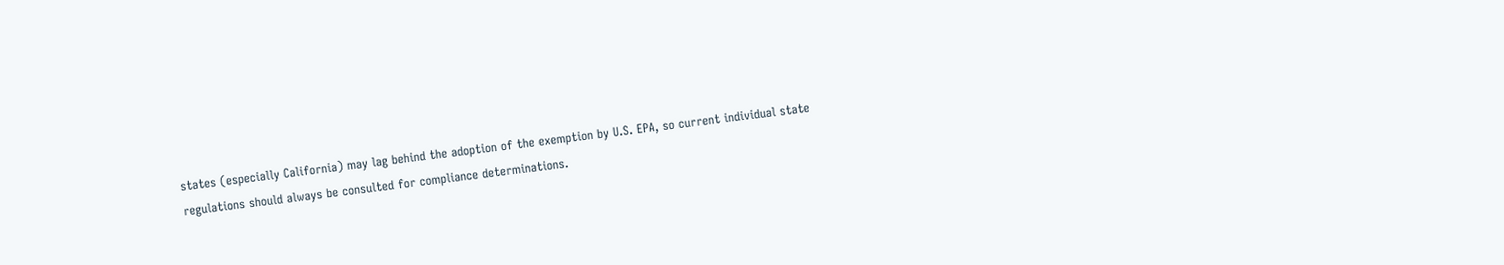states (especially California) may lag behind the adoption of the exemption by U.S. EPA, so current individual state regulations should always be consulted for compliance determinations.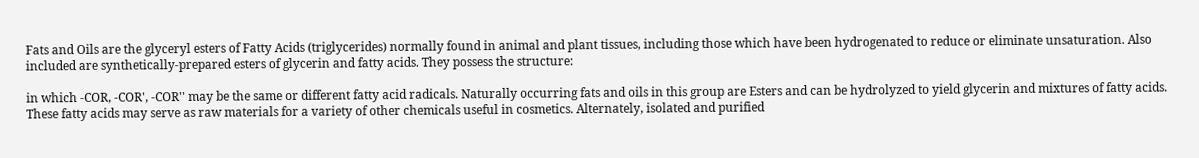Fats and Oils are the glyceryl esters of Fatty Acids (triglycerides) normally found in animal and plant tissues, including those which have been hydrogenated to reduce or eliminate unsaturation. Also included are synthetically-prepared esters of glycerin and fatty acids. They possess the structure:

in which -COR, -COR', -COR'' may be the same or different fatty acid radicals. Naturally occurring fats and oils in this group are Esters and can be hydrolyzed to yield glycerin and mixtures of fatty acids. These fatty acids may serve as raw materials for a variety of other chemicals useful in cosmetics. Alternately, isolated and purified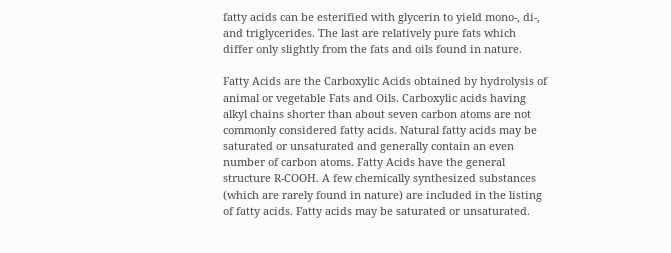fatty acids can be esterified with glycerin to yield mono-, di-, and triglycerides. The last are relatively pure fats which differ only slightly from the fats and oils found in nature.

Fatty Acids are the Carboxylic Acids obtained by hydrolysis of animal or vegetable Fats and Oils. Carboxylic acids having alkyl chains shorter than about seven carbon atoms are not commonly considered fatty acids. Natural fatty acids may be saturated or unsaturated and generally contain an even number of carbon atoms. Fatty Acids have the general structure R-COOH. A few chemically synthesized substances (which are rarely found in nature) are included in the listing of fatty acids. Fatty acids may be saturated or unsaturated.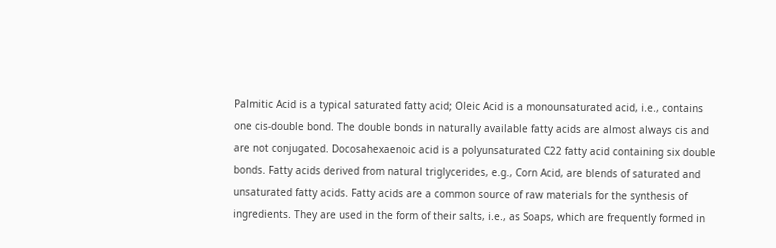Palmitic Acid is a typical saturated fatty acid; Oleic Acid is a monounsaturated acid, i.e., contains one cis-double bond. The double bonds in naturally available fatty acids are almost always cis and are not conjugated. Docosahexaenoic acid is a polyunsaturated C22 fatty acid containing six double bonds. Fatty acids derived from natural triglycerides, e.g., Corn Acid, are blends of saturated and unsaturated fatty acids. Fatty acids are a common source of raw materials for the synthesis of ingredients. They are used in the form of their salts, i.e., as Soaps, which are frequently formed in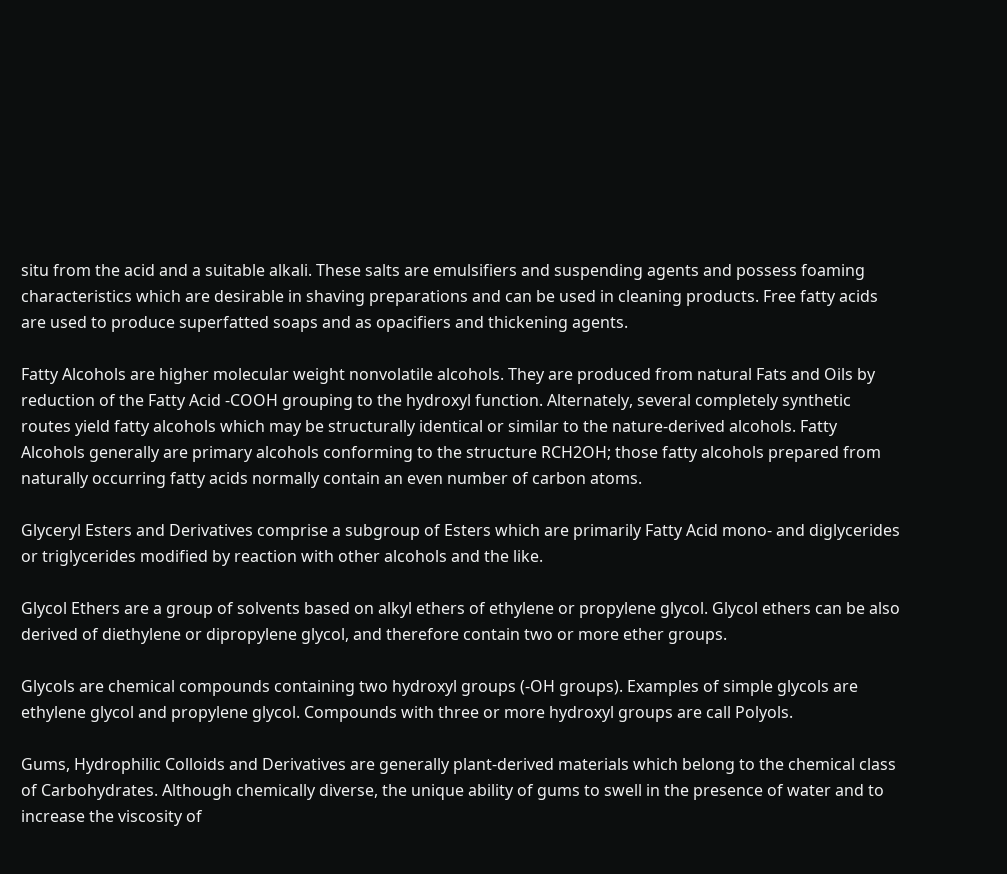situ from the acid and a suitable alkali. These salts are emulsifiers and suspending agents and possess foaming characteristics which are desirable in shaving preparations and can be used in cleaning products. Free fatty acids are used to produce superfatted soaps and as opacifiers and thickening agents.

Fatty Alcohols are higher molecular weight nonvolatile alcohols. They are produced from natural Fats and Oils by reduction of the Fatty Acid -COOH grouping to the hydroxyl function. Alternately, several completely synthetic routes yield fatty alcohols which may be structurally identical or similar to the nature-derived alcohols. Fatty Alcohols generally are primary alcohols conforming to the structure RCH2OH; those fatty alcohols prepared from naturally occurring fatty acids normally contain an even number of carbon atoms.

Glyceryl Esters and Derivatives comprise a subgroup of Esters which are primarily Fatty Acid mono- and diglycerides or triglycerides modified by reaction with other alcohols and the like.

Glycol Ethers are a group of solvents based on alkyl ethers of ethylene or propylene glycol. Glycol ethers can be also derived of diethylene or dipropylene glycol, and therefore contain two or more ether groups.

Glycols are chemical compounds containing two hydroxyl groups (-OH groups). Examples of simple glycols are ethylene glycol and propylene glycol. Compounds with three or more hydroxyl groups are call Polyols.

Gums, Hydrophilic Colloids and Derivatives are generally plant-derived materials which belong to the chemical class of Carbohydrates. Although chemically diverse, the unique ability of gums to swell in the presence of water and to increase the viscosity of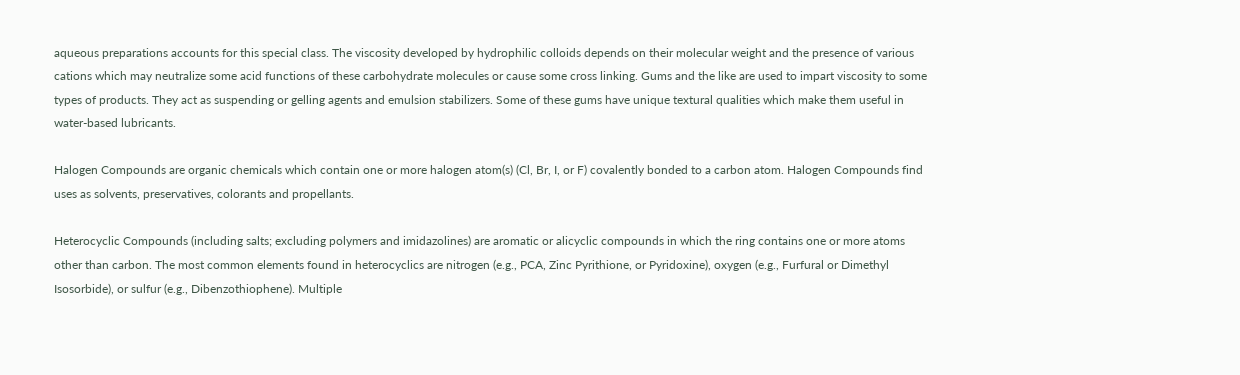aqueous preparations accounts for this special class. The viscosity developed by hydrophilic colloids depends on their molecular weight and the presence of various cations which may neutralize some acid functions of these carbohydrate molecules or cause some cross linking. Gums and the like are used to impart viscosity to some types of products. They act as suspending or gelling agents and emulsion stabilizers. Some of these gums have unique textural qualities which make them useful in water-based lubricants.

Halogen Compounds are organic chemicals which contain one or more halogen atom(s) (Cl, Br, I, or F) covalently bonded to a carbon atom. Halogen Compounds find uses as solvents, preservatives, colorants and propellants.

Heterocyclic Compounds (including salts; excluding polymers and imidazolines) are aromatic or alicyclic compounds in which the ring contains one or more atoms other than carbon. The most common elements found in heterocyclics are nitrogen (e.g., PCA, Zinc Pyrithione, or Pyridoxine), oxygen (e.g., Furfural or Dimethyl Isosorbide), or sulfur (e.g., Dibenzothiophene). Multiple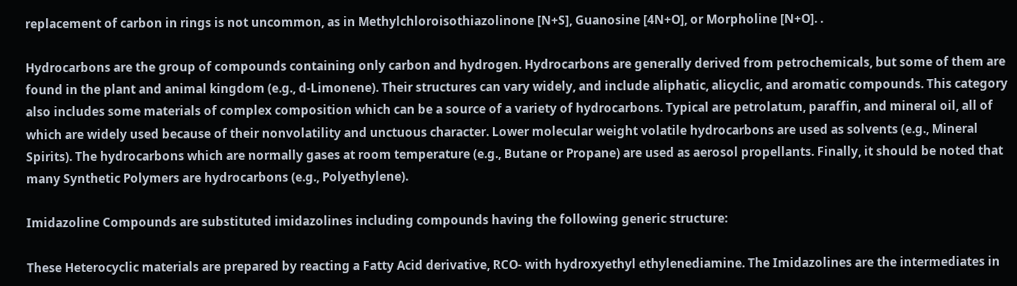replacement of carbon in rings is not uncommon, as in Methylchloroisothiazolinone [N+S], Guanosine [4N+O], or Morpholine [N+O]. .

Hydrocarbons are the group of compounds containing only carbon and hydrogen. Hydrocarbons are generally derived from petrochemicals, but some of them are found in the plant and animal kingdom (e.g., d-Limonene). Their structures can vary widely, and include aliphatic, alicyclic, and aromatic compounds. This category also includes some materials of complex composition which can be a source of a variety of hydrocarbons. Typical are petrolatum, paraffin, and mineral oil, all of which are widely used because of their nonvolatility and unctuous character. Lower molecular weight volatile hydrocarbons are used as solvents (e.g., Mineral Spirits). The hydrocarbons which are normally gases at room temperature (e.g., Butane or Propane) are used as aerosol propellants. Finally, it should be noted that many Synthetic Polymers are hydrocarbons (e.g., Polyethylene).

Imidazoline Compounds are substituted imidazolines including compounds having the following generic structure:

These Heterocyclic materials are prepared by reacting a Fatty Acid derivative, RCO- with hydroxyethyl ethylenediamine. The Imidazolines are the intermediates in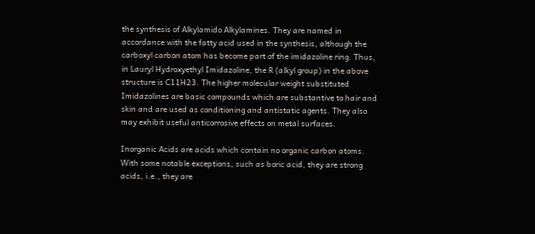the synthesis of Alkylamido Alkylamines. They are named in accordance with the fatty acid used in the synthesis, although the carboxyl carbon atom has become part of the imidazoline ring. Thus, in Lauryl Hydroxyethyl Imidazoline, the R (alkyl group) in the above structure is C11H23. The higher molecular weight substituted Imidazolines are basic compounds which are substantive to hair and skin and are used as conditioning and antistatic agents. They also may exhibit useful anticorrosive effects on metal surfaces.

Inorganic Acids are acids which contain no organic carbon atoms. With some notable exceptions, such as boric acid, they are strong acids, i.e., they are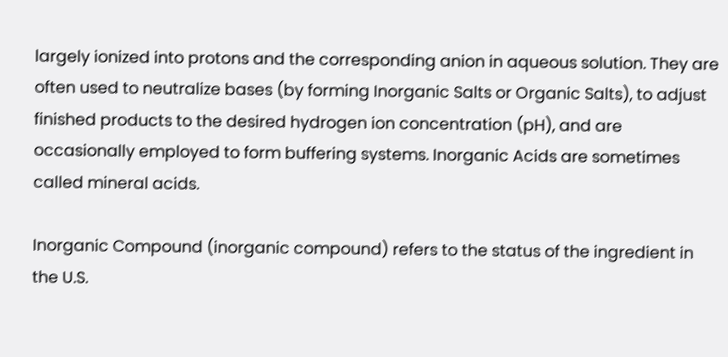largely ionized into protons and the corresponding anion in aqueous solution. They are often used to neutralize bases (by forming Inorganic Salts or Organic Salts), to adjust finished products to the desired hydrogen ion concentration (pH), and are occasionally employed to form buffering systems. Inorganic Acids are sometimes called mineral acids.

Inorganic Compound (inorganic compound) refers to the status of the ingredient in the U.S.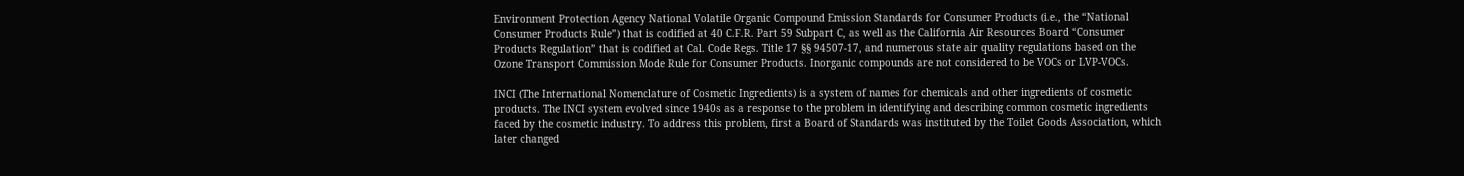Environment Protection Agency National Volatile Organic Compound Emission Standards for Consumer Products (i.e., the “National Consumer Products Rule”) that is codified at 40 C.F.R. Part 59 Subpart C, as well as the California Air Resources Board “Consumer Products Regulation” that is codified at Cal. Code Regs. Title 17 §§ 94507-17, and numerous state air quality regulations based on the Ozone Transport Commission Mode Rule for Consumer Products. Inorganic compounds are not considered to be VOCs or LVP-VOCs.

INCI (The International Nomenclature of Cosmetic Ingredients) is a system of names for chemicals and other ingredients of cosmetic products. The INCI system evolved since 1940s as a response to the problem in identifying and describing common cosmetic ingredients faced by the cosmetic industry. To address this problem, first a Board of Standards was instituted by the Toilet Goods Association, which later changed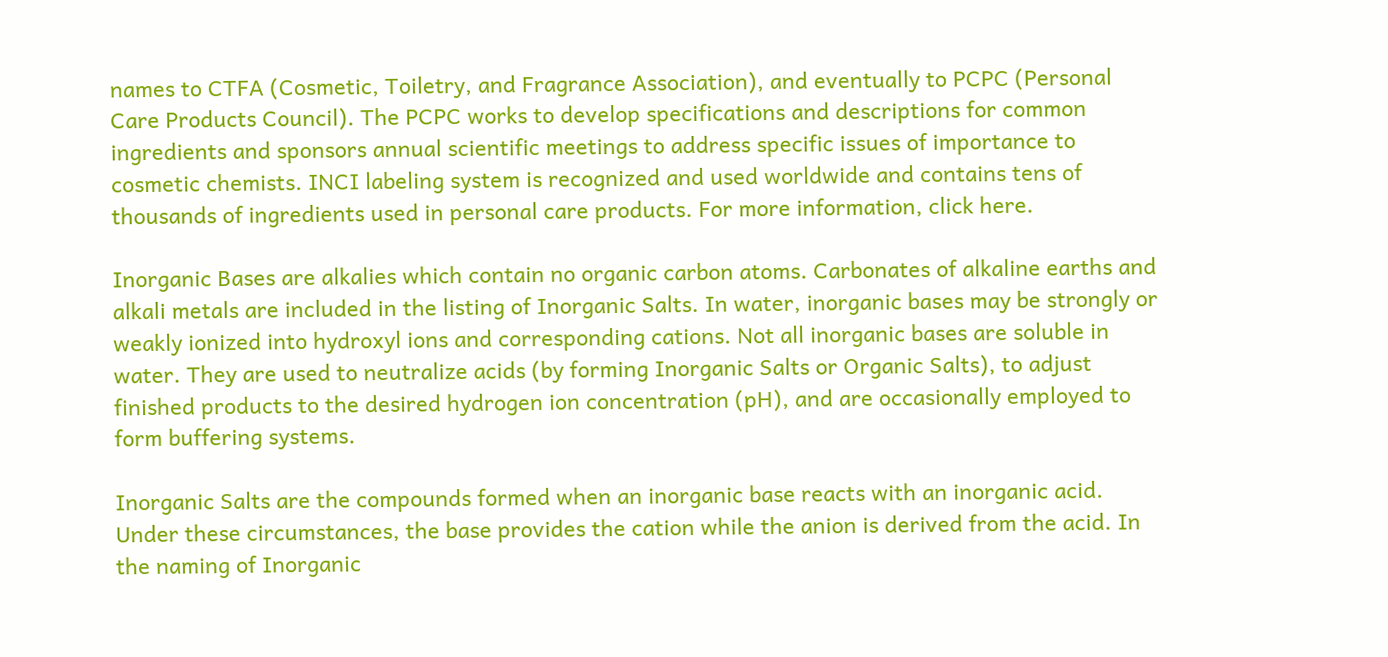names to CTFA (Cosmetic, Toiletry, and Fragrance Association), and eventually to PCPC (Personal Care Products Council). The PCPC works to develop specifications and descriptions for common ingredients and sponsors annual scientific meetings to address specific issues of importance to cosmetic chemists. INCI labeling system is recognized and used worldwide and contains tens of thousands of ingredients used in personal care products. For more information, click here.

Inorganic Bases are alkalies which contain no organic carbon atoms. Carbonates of alkaline earths and alkali metals are included in the listing of Inorganic Salts. In water, inorganic bases may be strongly or weakly ionized into hydroxyl ions and corresponding cations. Not all inorganic bases are soluble in water. They are used to neutralize acids (by forming Inorganic Salts or Organic Salts), to adjust finished products to the desired hydrogen ion concentration (pH), and are occasionally employed to form buffering systems.

Inorganic Salts are the compounds formed when an inorganic base reacts with an inorganic acid. Under these circumstances, the base provides the cation while the anion is derived from the acid. In the naming of Inorganic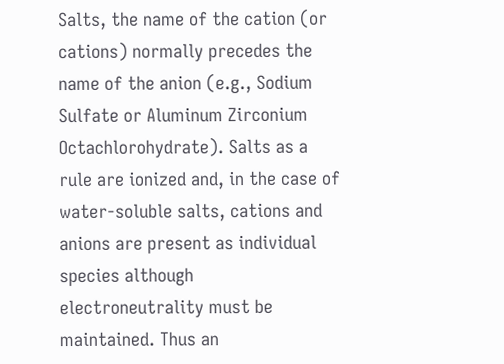Salts, the name of the cation (or cations) normally precedes the name of the anion (e.g., Sodium Sulfate or Aluminum Zirconium Octachlorohydrate). Salts as a rule are ionized and, in the case of water-soluble salts, cations and anions are present as individual species although electroneutrality must be maintained. Thus an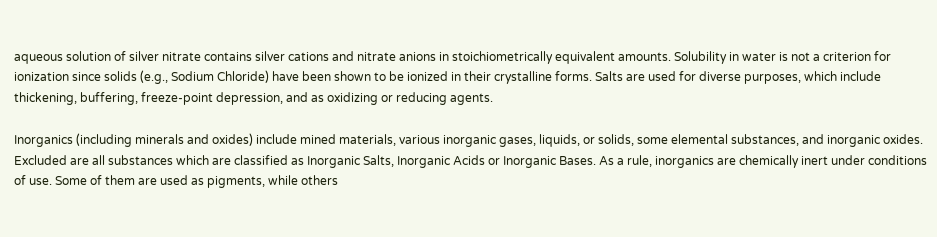aqueous solution of silver nitrate contains silver cations and nitrate anions in stoichiometrically equivalent amounts. Solubility in water is not a criterion for ionization since solids (e.g., Sodium Chloride) have been shown to be ionized in their crystalline forms. Salts are used for diverse purposes, which include thickening, buffering, freeze-point depression, and as oxidizing or reducing agents.

Inorganics (including minerals and oxides) include mined materials, various inorganic gases, liquids, or solids, some elemental substances, and inorganic oxides. Excluded are all substances which are classified as Inorganic Salts, Inorganic Acids or Inorganic Bases. As a rule, inorganics are chemically inert under conditions of use. Some of them are used as pigments, while others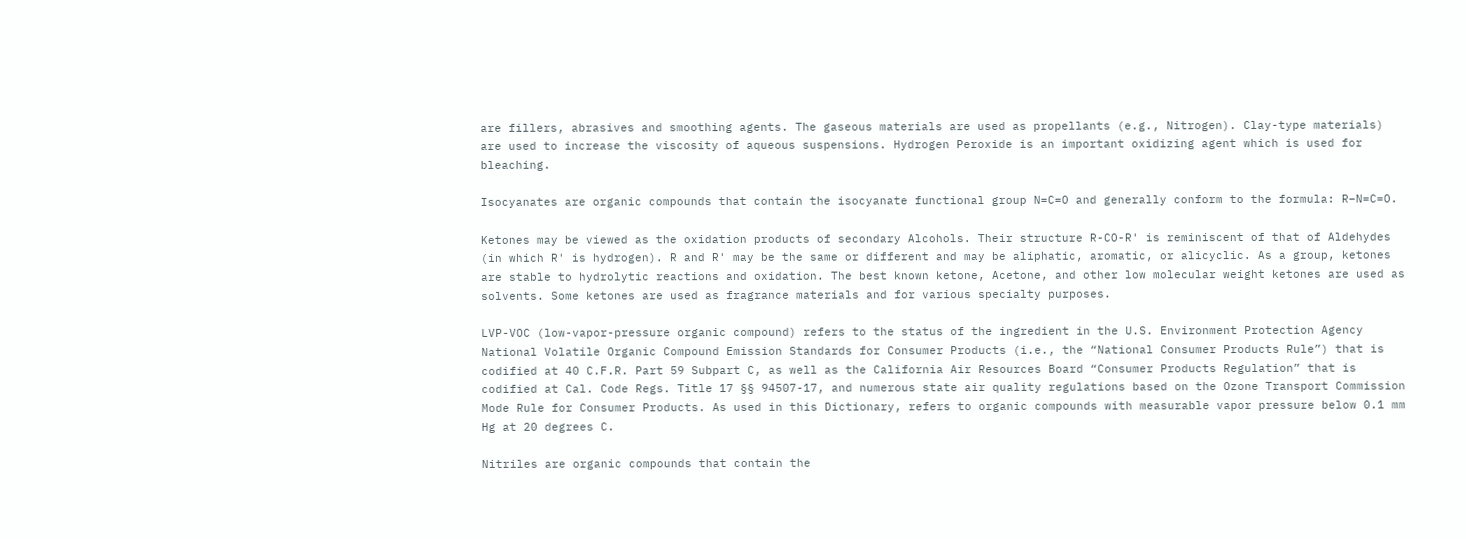are fillers, abrasives and smoothing agents. The gaseous materials are used as propellants (e.g., Nitrogen). Clay-type materials) are used to increase the viscosity of aqueous suspensions. Hydrogen Peroxide is an important oxidizing agent which is used for bleaching.

Isocyanates are organic compounds that contain the isocyanate functional group N=C=O and generally conform to the formula: R−N=C=O.

Ketones may be viewed as the oxidation products of secondary Alcohols. Their structure R-CO-R' is reminiscent of that of Aldehydes (in which R' is hydrogen). R and R' may be the same or different and may be aliphatic, aromatic, or alicyclic. As a group, ketones are stable to hydrolytic reactions and oxidation. The best known ketone, Acetone, and other low molecular weight ketones are used as solvents. Some ketones are used as fragrance materials and for various specialty purposes.

LVP-VOC (low-vapor-pressure organic compound) refers to the status of the ingredient in the U.S. Environment Protection Agency National Volatile Organic Compound Emission Standards for Consumer Products (i.e., the “National Consumer Products Rule”) that is codified at 40 C.F.R. Part 59 Subpart C, as well as the California Air Resources Board “Consumer Products Regulation” that is codified at Cal. Code Regs. Title 17 §§ 94507-17, and numerous state air quality regulations based on the Ozone Transport Commission Mode Rule for Consumer Products. As used in this Dictionary, refers to organic compounds with measurable vapor pressure below 0.1 mm Hg at 20 degrees C.

Nitriles are organic compounds that contain the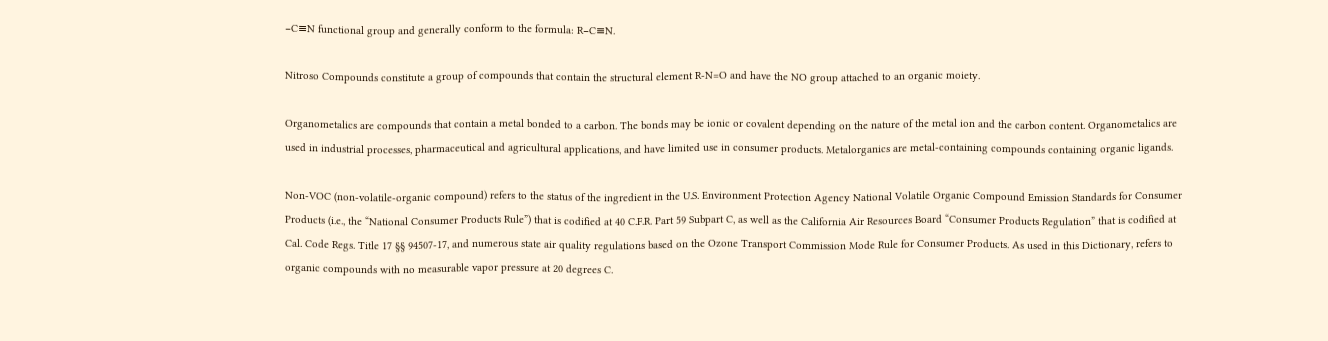−C≡N functional group and generally conform to the formula: R−C≡N.

Nitroso Compounds constitute a group of compounds that contain the structural element R-N=O and have the NO group attached to an organic moiety.

Organometalics are compounds that contain a metal bonded to a carbon. The bonds may be ionic or covalent depending on the nature of the metal ion and the carbon content. Organometalics are used in industrial processes, pharmaceutical and agricultural applications, and have limited use in consumer products. Metalorganics are metal-containing compounds containing organic ligands.

Non-VOC (non-volatile-organic compound) refers to the status of the ingredient in the U.S. Environment Protection Agency National Volatile Organic Compound Emission Standards for Consumer Products (i.e., the “National Consumer Products Rule”) that is codified at 40 C.F.R. Part 59 Subpart C, as well as the California Air Resources Board “Consumer Products Regulation” that is codified at Cal. Code Regs. Title 17 §§ 94507-17, and numerous state air quality regulations based on the Ozone Transport Commission Mode Rule for Consumer Products. As used in this Dictionary, refers to organic compounds with no measurable vapor pressure at 20 degrees C.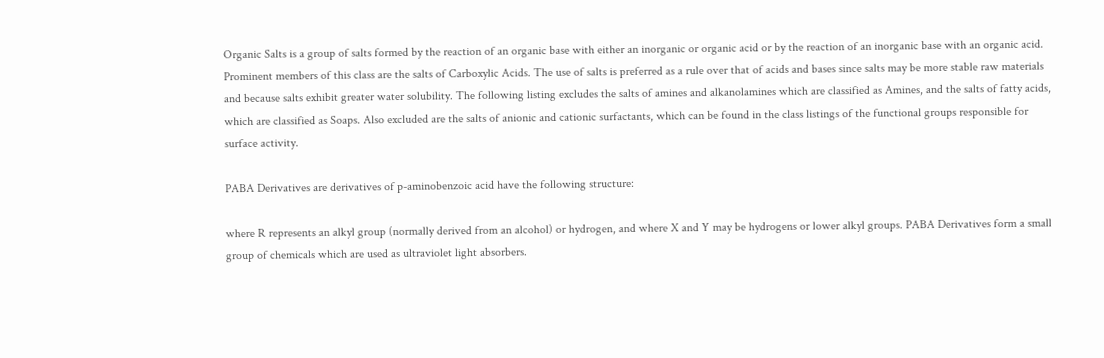Organic Salts is a group of salts formed by the reaction of an organic base with either an inorganic or organic acid or by the reaction of an inorganic base with an organic acid. Prominent members of this class are the salts of Carboxylic Acids. The use of salts is preferred as a rule over that of acids and bases since salts may be more stable raw materials and because salts exhibit greater water solubility. The following listing excludes the salts of amines and alkanolamines which are classified as Amines, and the salts of fatty acids, which are classified as Soaps. Also excluded are the salts of anionic and cationic surfactants, which can be found in the class listings of the functional groups responsible for surface activity.

PABA Derivatives are derivatives of p-aminobenzoic acid have the following structure:

where R represents an alkyl group (normally derived from an alcohol) or hydrogen, and where X and Y may be hydrogens or lower alkyl groups. PABA Derivatives form a small group of chemicals which are used as ultraviolet light absorbers.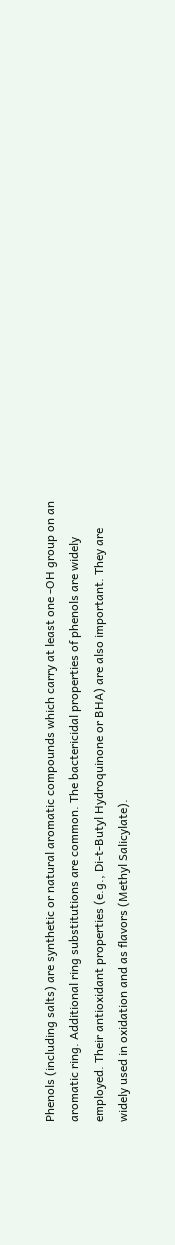Phenols (including salts) are synthetic or natural aromatic compounds which carry at least one -OH group on an aromatic ring. Additional ring substitutions are common. The bactericidal properties of phenols are widely employed. Their antioxidant properties (e.g., Di-t-Butyl Hydroquinone or BHA) are also important. They are widely used in oxidation and as flavors (Methyl Salicylate).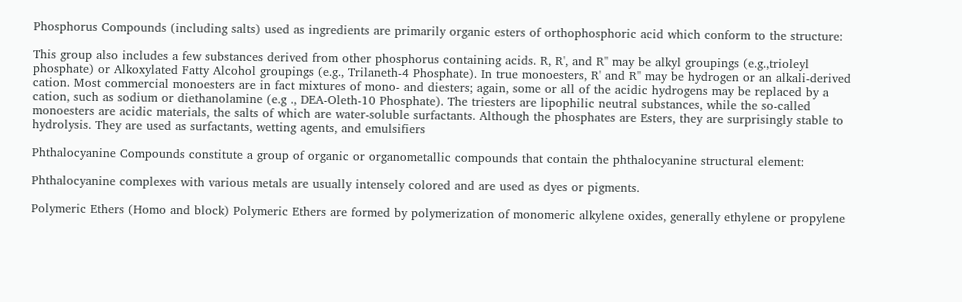Phosphorus Compounds (including salts) used as ingredients are primarily organic esters of orthophosphoric acid which conform to the structure:

This group also includes a few substances derived from other phosphorus containing acids. R, R', and R'' may be alkyl groupings (e.g.,trioleyl phosphate) or Alkoxylated Fatty Alcohol groupings (e.g., Trilaneth-4 Phosphate). In true monoesters, R' and R'' may be hydrogen or an alkali-derived cation. Most commercial monoesters are in fact mixtures of mono- and diesters; again, some or all of the acidic hydrogens may be replaced by a cation, such as sodium or diethanolamine (e.g ., DEA-Oleth-10 Phosphate). The triesters are lipophilic neutral substances, while the so-called monoesters are acidic materials, the salts of which are water-soluble surfactants. Although the phosphates are Esters, they are surprisingly stable to hydrolysis. They are used as surfactants, wetting agents, and emulsifiers

Phthalocyanine Compounds constitute a group of organic or organometallic compounds that contain the phthalocyanine structural element:

Phthalocyanine complexes with various metals are usually intensely colored and are used as dyes or pigments.

Polymeric Ethers (Homo and block) Polymeric Ethers are formed by polymerization of monomeric alkylene oxides, generally ethylene or propylene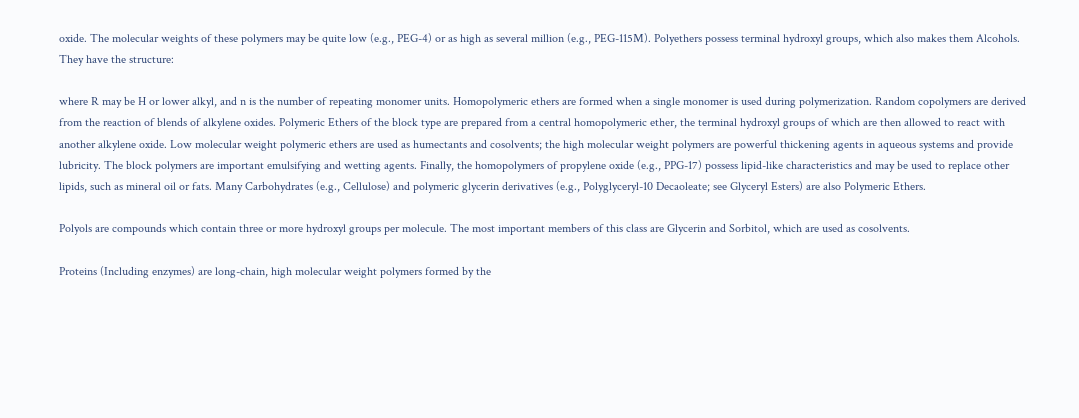oxide. The molecular weights of these polymers may be quite low (e.g., PEG-4) or as high as several million (e.g., PEG-115M). Polyethers possess terminal hydroxyl groups, which also makes them Alcohols. They have the structure:

where R may be H or lower alkyl, and n is the number of repeating monomer units. Homopolymeric ethers are formed when a single monomer is used during polymerization. Random copolymers are derived from the reaction of blends of alkylene oxides. Polymeric Ethers of the block type are prepared from a central homopolymeric ether, the terminal hydroxyl groups of which are then allowed to react with another alkylene oxide. Low molecular weight polymeric ethers are used as humectants and cosolvents; the high molecular weight polymers are powerful thickening agents in aqueous systems and provide lubricity. The block polymers are important emulsifying and wetting agents. Finally, the homopolymers of propylene oxide (e.g., PPG-17) possess lipid-like characteristics and may be used to replace other lipids, such as mineral oil or fats. Many Carbohydrates (e.g., Cellulose) and polymeric glycerin derivatives (e.g., Polyglyceryl-10 Decaoleate; see Glyceryl Esters) are also Polymeric Ethers.

Polyols are compounds which contain three or more hydroxyl groups per molecule. The most important members of this class are Glycerin and Sorbitol, which are used as cosolvents.

Proteins (Including enzymes) are long-chain, high molecular weight polymers formed by the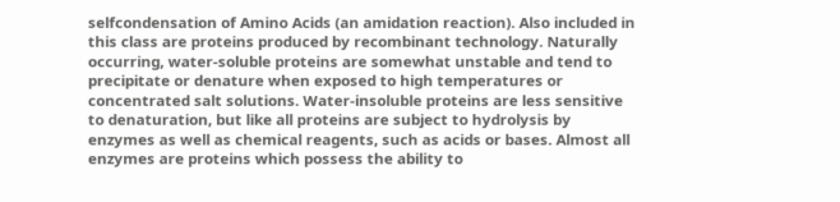selfcondensation of Amino Acids (an amidation reaction). Also included in this class are proteins produced by recombinant technology. Naturally occurring, water-soluble proteins are somewhat unstable and tend to precipitate or denature when exposed to high temperatures or concentrated salt solutions. Water-insoluble proteins are less sensitive to denaturation, but like all proteins are subject to hydrolysis by enzymes as well as chemical reagents, such as acids or bases. Almost all enzymes are proteins which possess the ability to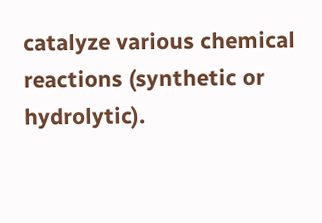catalyze various chemical reactions (synthetic or hydrolytic).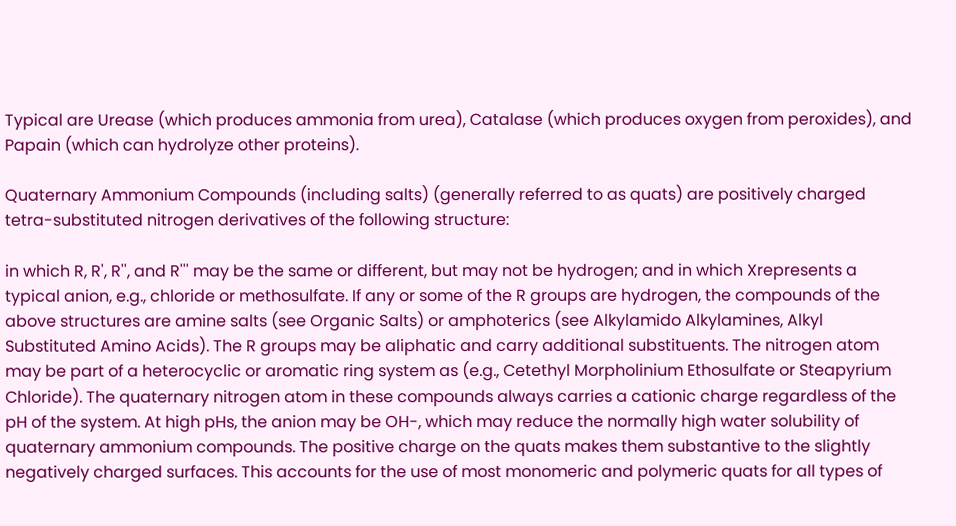Typical are Urease (which produces ammonia from urea), Catalase (which produces oxygen from peroxides), and Papain (which can hydrolyze other proteins).

Quaternary Ammonium Compounds (including salts) (generally referred to as quats) are positively charged tetra-substituted nitrogen derivatives of the following structure:

in which R, R', R'', and R''' may be the same or different, but may not be hydrogen; and in which Xrepresents a typical anion, e.g., chloride or methosulfate. If any or some of the R groups are hydrogen, the compounds of the above structures are amine salts (see Organic Salts) or amphoterics (see Alkylamido Alkylamines, Alkyl Substituted Amino Acids). The R groups may be aliphatic and carry additional substituents. The nitrogen atom may be part of a heterocyclic or aromatic ring system as (e.g., Cetethyl Morpholinium Ethosulfate or Steapyrium Chloride). The quaternary nitrogen atom in these compounds always carries a cationic charge regardless of the pH of the system. At high pHs, the anion may be OH-, which may reduce the normally high water solubility of quaternary ammonium compounds. The positive charge on the quats makes them substantive to the slightly negatively charged surfaces. This accounts for the use of most monomeric and polymeric quats for all types of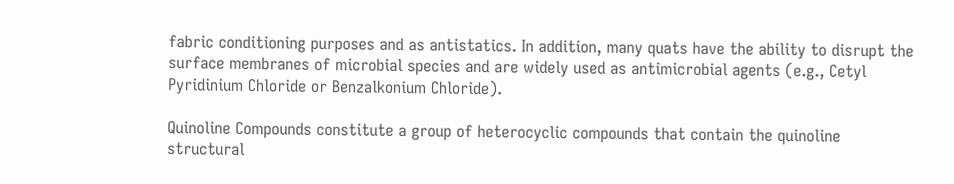fabric conditioning purposes and as antistatics. In addition, many quats have the ability to disrupt the surface membranes of microbial species and are widely used as antimicrobial agents (e.g., Cetyl Pyridinium Chloride or Benzalkonium Chloride).

Quinoline Compounds constitute a group of heterocyclic compounds that contain the quinoline structural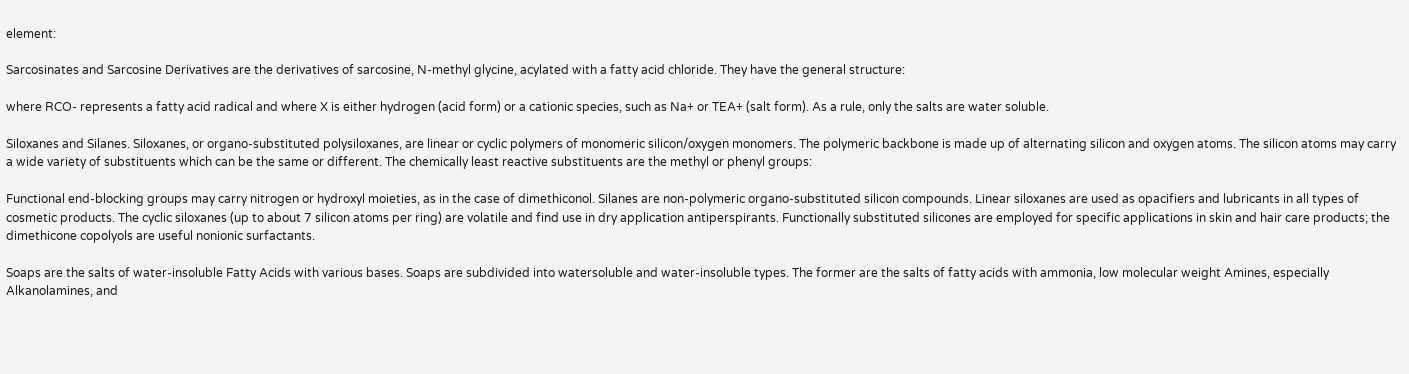element:

Sarcosinates and Sarcosine Derivatives are the derivatives of sarcosine, N-methyl glycine, acylated with a fatty acid chloride. They have the general structure:

where RCO- represents a fatty acid radical and where X is either hydrogen (acid form) or a cationic species, such as Na+ or TEA+ (salt form). As a rule, only the salts are water soluble.

Siloxanes and Silanes. Siloxanes, or organo-substituted polysiloxanes, are linear or cyclic polymers of monomeric silicon/oxygen monomers. The polymeric backbone is made up of alternating silicon and oxygen atoms. The silicon atoms may carry a wide variety of substituents which can be the same or different. The chemically least reactive substituents are the methyl or phenyl groups:

Functional end-blocking groups may carry nitrogen or hydroxyl moieties, as in the case of dimethiconol. Silanes are non-polymeric organo-substituted silicon compounds. Linear siloxanes are used as opacifiers and lubricants in all types of cosmetic products. The cyclic siloxanes (up to about 7 silicon atoms per ring) are volatile and find use in dry application antiperspirants. Functionally substituted silicones are employed for specific applications in skin and hair care products; the dimethicone copolyols are useful nonionic surfactants.

Soaps are the salts of water-insoluble Fatty Acids with various bases. Soaps are subdivided into watersoluble and water-insoluble types. The former are the salts of fatty acids with ammonia, low molecular weight Amines, especially Alkanolamines, and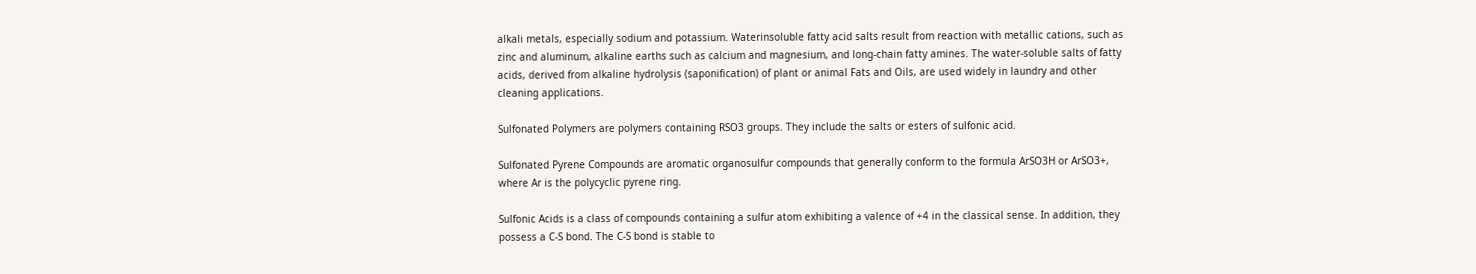alkali metals, especially sodium and potassium. Waterinsoluble fatty acid salts result from reaction with metallic cations, such as zinc and aluminum, alkaline earths such as calcium and magnesium, and long-chain fatty amines. The water-soluble salts of fatty acids, derived from alkaline hydrolysis (saponification) of plant or animal Fats and Oils, are used widely in laundry and other cleaning applications.

Sulfonated Polymers are polymers containing RSO3 groups. They include the salts or esters of sulfonic acid.

Sulfonated Pyrene Compounds are aromatic organosulfur compounds that generally conform to the formula ArSO3H or ArSO3+, where Ar is the polycyclic pyrene ring.

Sulfonic Acids is a class of compounds containing a sulfur atom exhibiting a valence of +4 in the classical sense. In addition, they possess a C-S bond. The C-S bond is stable to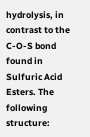hydrolysis, in contrast to the C-O-S bond found in Sulfuric Acid Esters. The following structure: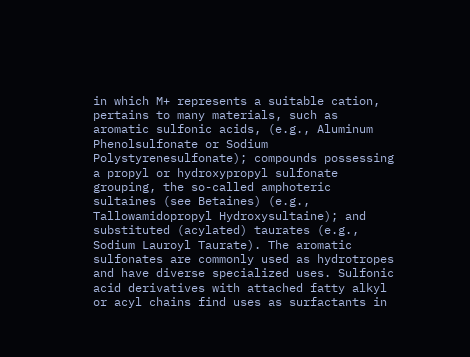in which M+ represents a suitable cation, pertains to many materials, such as aromatic sulfonic acids, (e.g., Aluminum Phenolsulfonate or Sodium Polystyrenesulfonate); compounds possessing a propyl or hydroxypropyl sulfonate grouping, the so-called amphoteric sultaines (see Betaines) (e.g., Tallowamidopropyl Hydroxysultaine); and substituted (acylated) taurates (e.g., Sodium Lauroyl Taurate). The aromatic sulfonates are commonly used as hydrotropes and have diverse specialized uses. Sulfonic acid derivatives with attached fatty alkyl or acyl chains find uses as surfactants in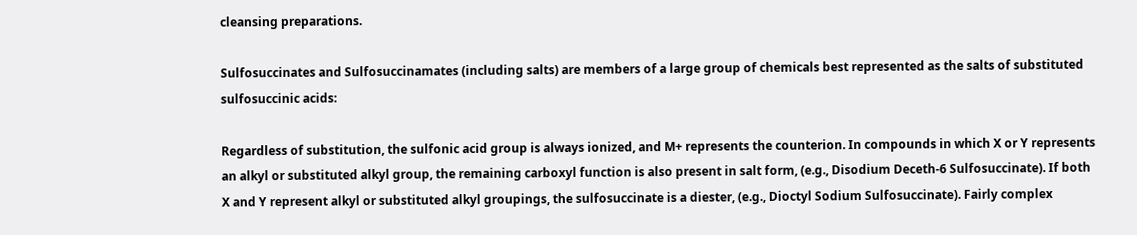cleansing preparations.

Sulfosuccinates and Sulfosuccinamates (including salts) are members of a large group of chemicals best represented as the salts of substituted sulfosuccinic acids:

Regardless of substitution, the sulfonic acid group is always ionized, and M+ represents the counterion. In compounds in which X or Y represents an alkyl or substituted alkyl group, the remaining carboxyl function is also present in salt form, (e.g., Disodium Deceth-6 Sulfosuccinate). If both X and Y represent alkyl or substituted alkyl groupings, the sulfosuccinate is a diester, (e.g., Dioctyl Sodium Sulfosuccinate). Fairly complex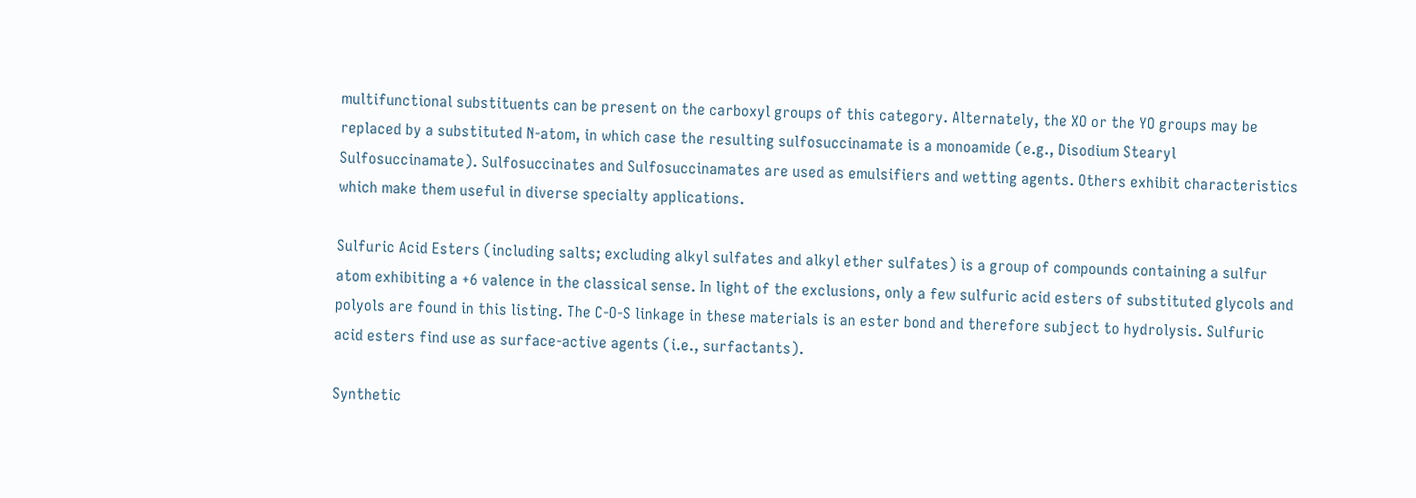multifunctional substituents can be present on the carboxyl groups of this category. Alternately, the XO or the YO groups may be replaced by a substituted N-atom, in which case the resulting sulfosuccinamate is a monoamide (e.g., Disodium Stearyl Sulfosuccinamate). Sulfosuccinates and Sulfosuccinamates are used as emulsifiers and wetting agents. Others exhibit characteristics which make them useful in diverse specialty applications.

Sulfuric Acid Esters (including salts; excluding alkyl sulfates and alkyl ether sulfates) is a group of compounds containing a sulfur atom exhibiting a +6 valence in the classical sense. In light of the exclusions, only a few sulfuric acid esters of substituted glycols and polyols are found in this listing. The C-O-S linkage in these materials is an ester bond and therefore subject to hydrolysis. Sulfuric acid esters find use as surface-active agents (i.e., surfactants).

Synthetic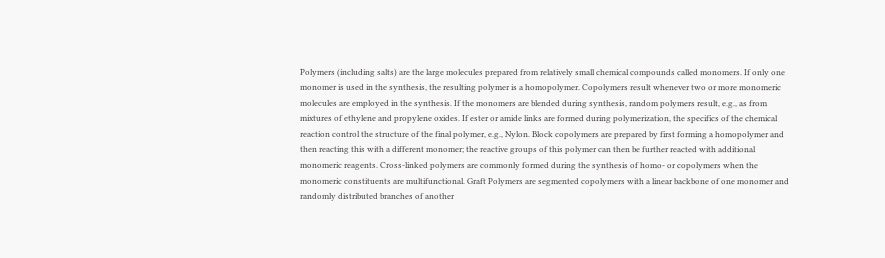Polymers (including salts) are the large molecules prepared from relatively small chemical compounds called monomers. If only one monomer is used in the synthesis, the resulting polymer is a homopolymer. Copolymers result whenever two or more monomeric molecules are employed in the synthesis. If the monomers are blended during synthesis, random polymers result, e.g., as from mixtures of ethylene and propylene oxides. If ester or amide links are formed during polymerization, the specifics of the chemical reaction control the structure of the final polymer, e.g., Nylon. Block copolymers are prepared by first forming a homopolymer and then reacting this with a different monomer; the reactive groups of this polymer can then be further reacted with additional monomeric reagents. Cross-linked polymers are commonly formed during the synthesis of homo- or copolymers when the monomeric constituents are multifunctional. Graft Polymers are segmented copolymers with a linear backbone of one monomer and randomly distributed branches of another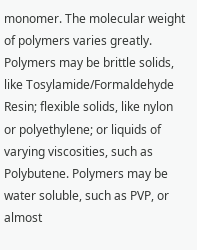monomer. The molecular weight of polymers varies greatly. Polymers may be brittle solids, like Tosylamide/Formaldehyde Resin; flexible solids, like nylon or polyethylene; or liquids of varying viscosities, such as Polybutene. Polymers may be water soluble, such as PVP, or almost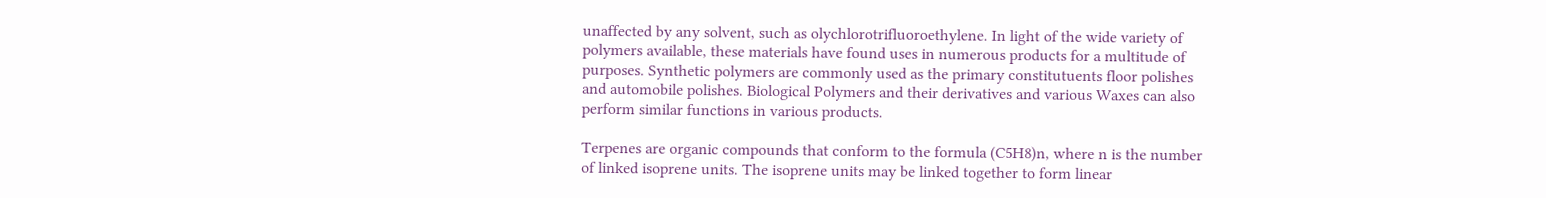unaffected by any solvent, such as olychlorotrifluoroethylene. In light of the wide variety of polymers available, these materials have found uses in numerous products for a multitude of purposes. Synthetic polymers are commonly used as the primary constitutuents floor polishes and automobile polishes. Biological Polymers and their derivatives and various Waxes can also perform similar functions in various products.

Terpenes are organic compounds that conform to the formula (C5H8)n, where n is the number of linked isoprene units. The isoprene units may be linked together to form linear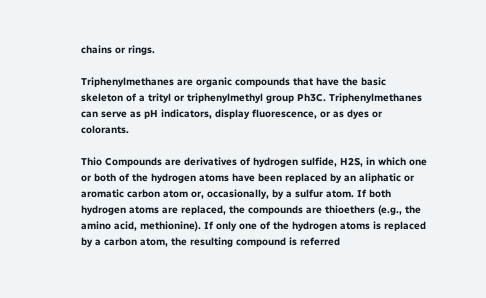chains or rings.

Triphenylmethanes are organic compounds that have the basic skeleton of a trityl or triphenylmethyl group Ph3C. Triphenylmethanes can serve as pH indicators, display fluorescence, or as dyes or colorants.

Thio Compounds are derivatives of hydrogen sulfide, H2S, in which one or both of the hydrogen atoms have been replaced by an aliphatic or aromatic carbon atom or, occasionally, by a sulfur atom. If both hydrogen atoms are replaced, the compounds are thioethers (e.g., the amino acid, methionine). If only one of the hydrogen atoms is replaced by a carbon atom, the resulting compound is referred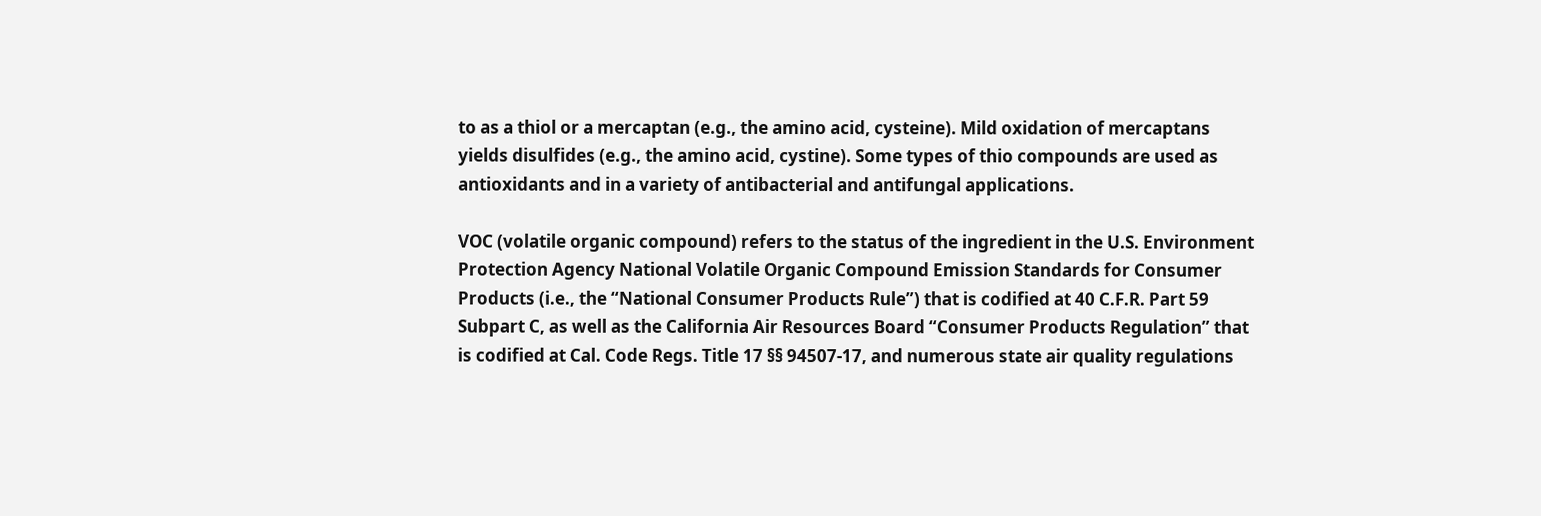to as a thiol or a mercaptan (e.g., the amino acid, cysteine). Mild oxidation of mercaptans yields disulfides (e.g., the amino acid, cystine). Some types of thio compounds are used as antioxidants and in a variety of antibacterial and antifungal applications.

VOC (volatile organic compound) refers to the status of the ingredient in the U.S. Environment Protection Agency National Volatile Organic Compound Emission Standards for Consumer Products (i.e., the “National Consumer Products Rule”) that is codified at 40 C.F.R. Part 59 Subpart C, as well as the California Air Resources Board “Consumer Products Regulation” that is codified at Cal. Code Regs. Title 17 §§ 94507-17, and numerous state air quality regulations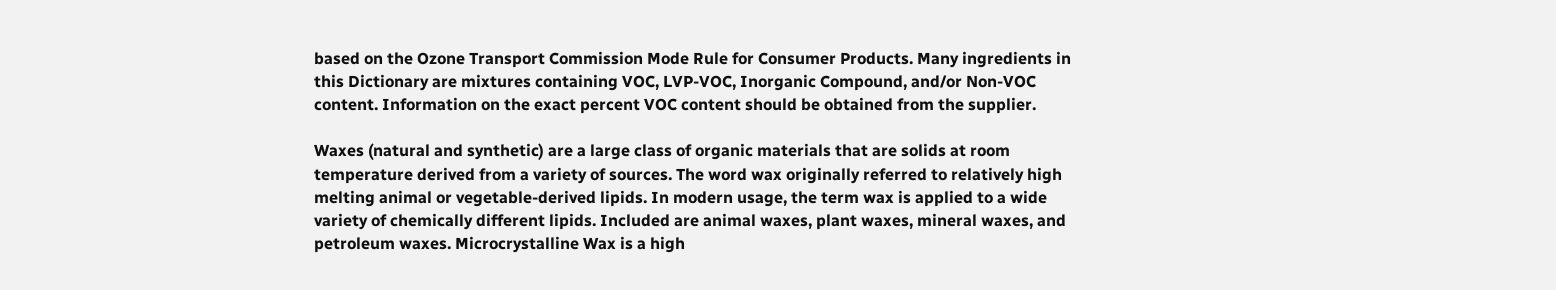based on the Ozone Transport Commission Mode Rule for Consumer Products. Many ingredients in this Dictionary are mixtures containing VOC, LVP-VOC, Inorganic Compound, and/or Non-VOC content. Information on the exact percent VOC content should be obtained from the supplier.

Waxes (natural and synthetic) are a large class of organic materials that are solids at room temperature derived from a variety of sources. The word wax originally referred to relatively high melting animal or vegetable-derived lipids. In modern usage, the term wax is applied to a wide variety of chemically different lipids. Included are animal waxes, plant waxes, mineral waxes, and petroleum waxes. Microcrystalline Wax is a high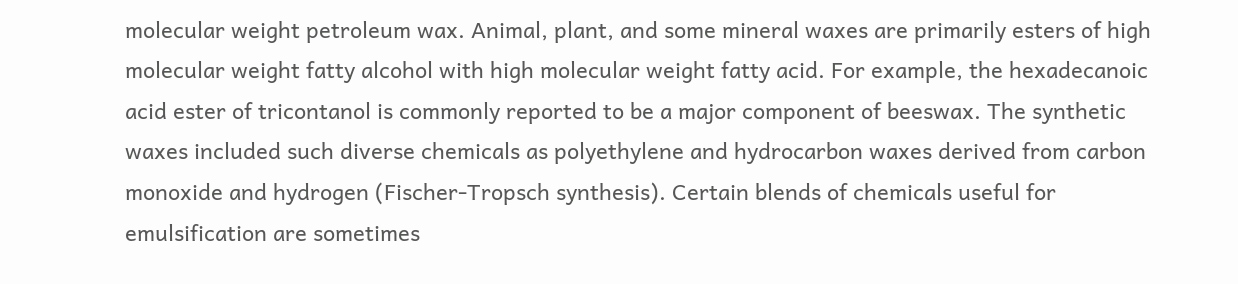molecular weight petroleum wax. Animal, plant, and some mineral waxes are primarily esters of high molecular weight fatty alcohol with high molecular weight fatty acid. For example, the hexadecanoic acid ester of tricontanol is commonly reported to be a major component of beeswax. The synthetic waxes included such diverse chemicals as polyethylene and hydrocarbon waxes derived from carbon monoxide and hydrogen (Fischer-Tropsch synthesis). Certain blends of chemicals useful for emulsification are sometimes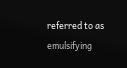referred to as emulsifying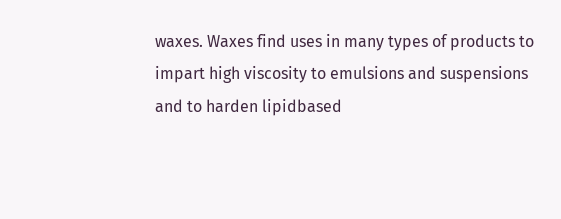waxes. Waxes find uses in many types of products to impart high viscosity to emulsions and suspensions and to harden lipidbased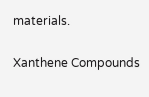materials.

Xanthene Compounds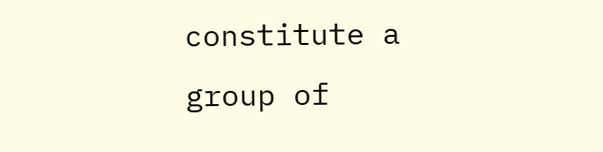constitute a group of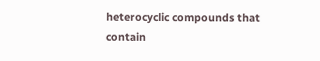heterocyclic compounds that contain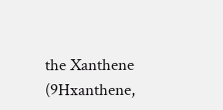the Xanthene (9Hxanthene,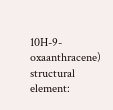10H-9-oxaanthracene) structural element: